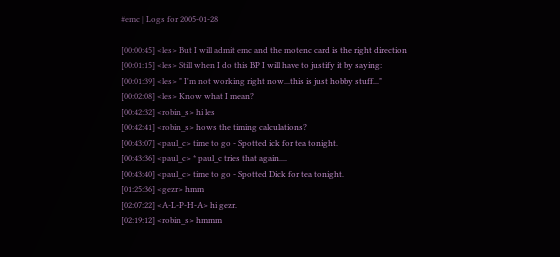#emc | Logs for 2005-01-28

[00:00:45] <les> But I will admit emc and the motenc card is the right direction
[00:01:15] <les> Still when I do this BP I will have to justify it by saying:
[00:01:39] <les> " I'm not working right now...this is just hobby stuff..."
[00:02:08] <les> Know what I mean?
[00:42:32] <robin_s> hi les
[00:42:41] <robin_s> hows the timing calculations?
[00:43:07] <paul_c> time to go - Spotted ick for tea tonight.
[00:43:36] <paul_c> * paul_c tries that again....
[00:43:40] <paul_c> time to go - Spotted Dick for tea tonight.
[01:25:36] <gezr> hmm
[02:07:22] <A-L-P-H-A> hi gezr.
[02:19:12] <robin_s> hmmm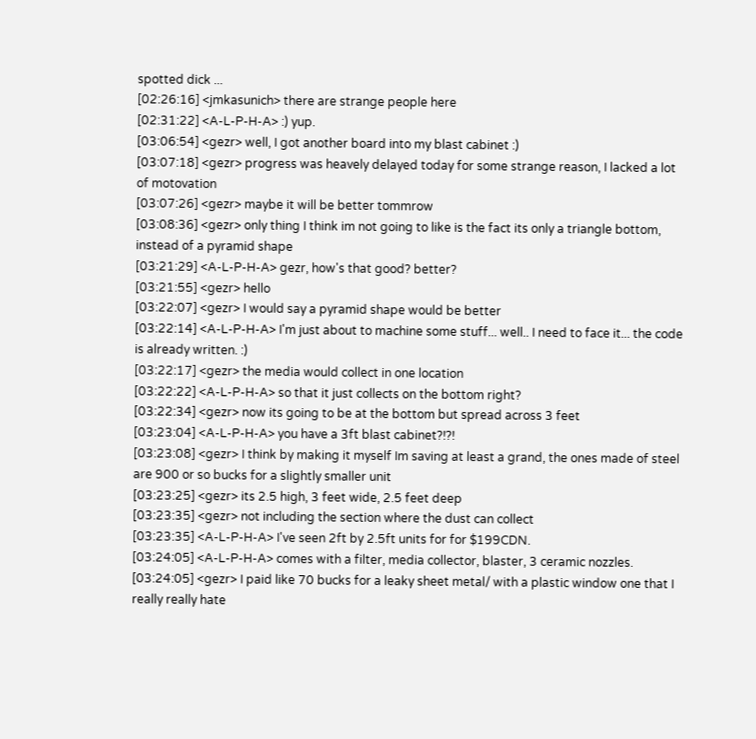spotted dick ...
[02:26:16] <jmkasunich> there are strange people here
[02:31:22] <A-L-P-H-A> :) yup.
[03:06:54] <gezr> well, I got another board into my blast cabinet :)
[03:07:18] <gezr> progress was heavely delayed today for some strange reason, I lacked a lot of motovation
[03:07:26] <gezr> maybe it will be better tommrow
[03:08:36] <gezr> only thing I think im not going to like is the fact its only a triangle bottom, instead of a pyramid shape
[03:21:29] <A-L-P-H-A> gezr, how's that good? better?
[03:21:55] <gezr> hello
[03:22:07] <gezr> I would say a pyramid shape would be better
[03:22:14] <A-L-P-H-A> I'm just about to machine some stuff... well.. I need to face it... the code is already written. :)
[03:22:17] <gezr> the media would collect in one location
[03:22:22] <A-L-P-H-A> so that it just collects on the bottom right?
[03:22:34] <gezr> now its going to be at the bottom but spread across 3 feet
[03:23:04] <A-L-P-H-A> you have a 3ft blast cabinet?!?!
[03:23:08] <gezr> I think by making it myself Im saving at least a grand, the ones made of steel are 900 or so bucks for a slightly smaller unit
[03:23:25] <gezr> its 2.5 high, 3 feet wide, 2.5 feet deep
[03:23:35] <gezr> not including the section where the dust can collect
[03:23:35] <A-L-P-H-A> I've seen 2ft by 2.5ft units for for $199CDN.
[03:24:05] <A-L-P-H-A> comes with a filter, media collector, blaster, 3 ceramic nozzles.
[03:24:05] <gezr> I paid like 70 bucks for a leaky sheet metal/ with a plastic window one that I really really hate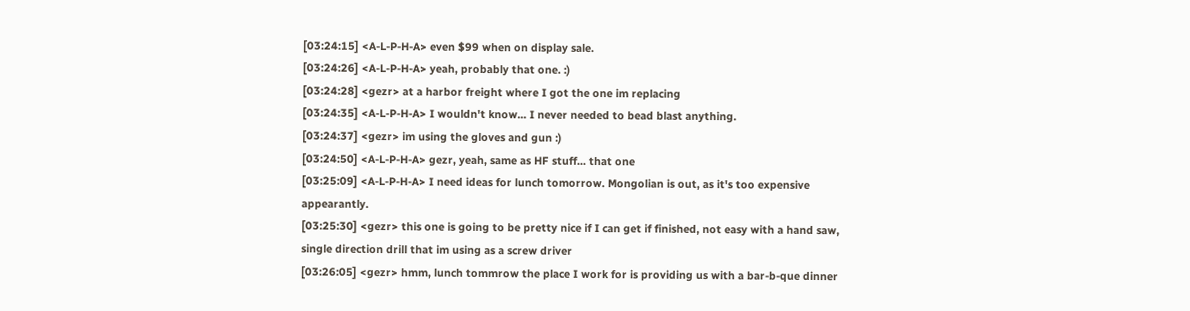[03:24:15] <A-L-P-H-A> even $99 when on display sale.
[03:24:26] <A-L-P-H-A> yeah, probably that one. :)
[03:24:28] <gezr> at a harbor freight where I got the one im replacing
[03:24:35] <A-L-P-H-A> I wouldn't know... I never needed to bead blast anything.
[03:24:37] <gezr> im using the gloves and gun :)
[03:24:50] <A-L-P-H-A> gezr, yeah, same as HF stuff... that one
[03:25:09] <A-L-P-H-A> I need ideas for lunch tomorrow. Mongolian is out, as it's too expensive appearantly.
[03:25:30] <gezr> this one is going to be pretty nice if I can get if finished, not easy with a hand saw, single direction drill that im using as a screw driver
[03:26:05] <gezr> hmm, lunch tommrow the place I work for is providing us with a bar-b-que dinner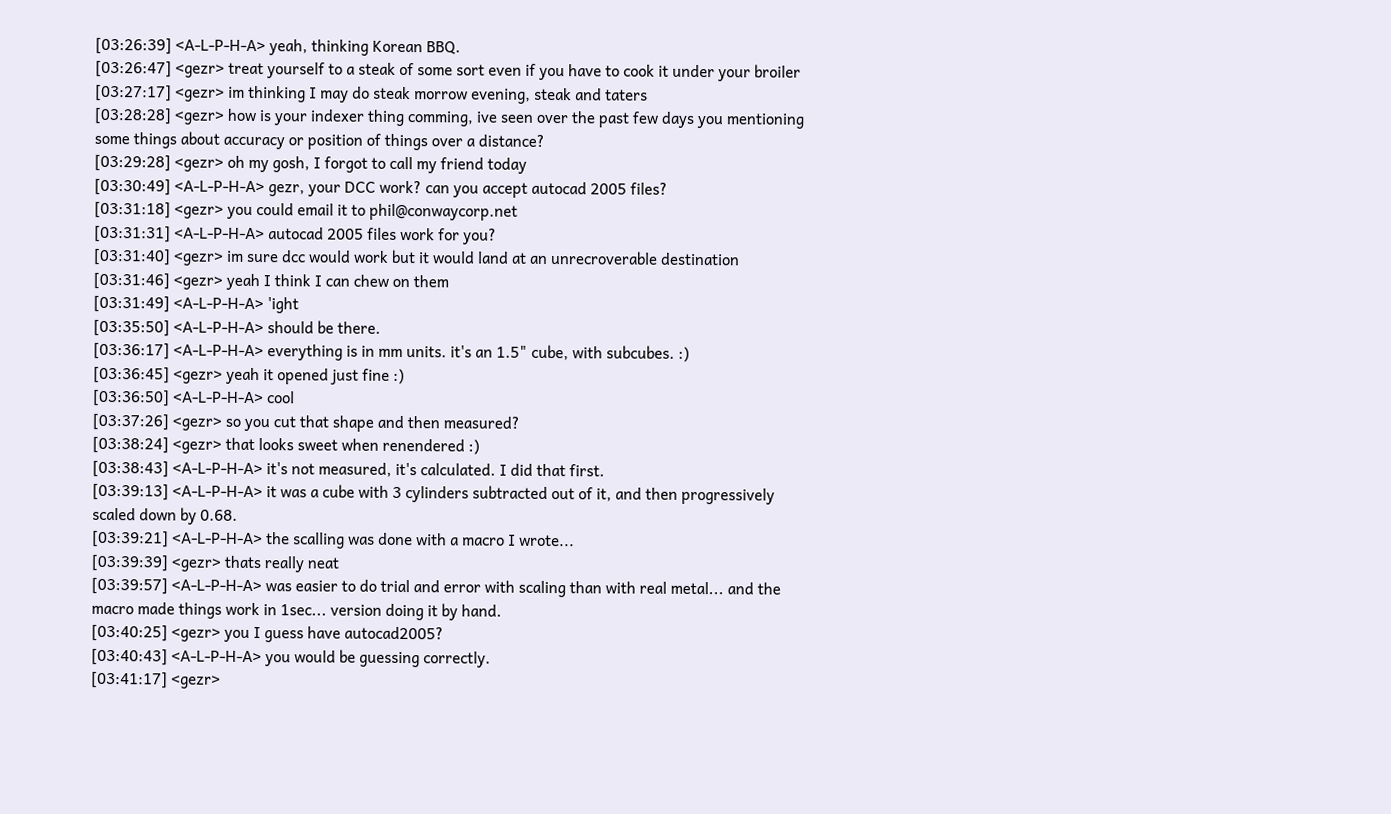[03:26:39] <A-L-P-H-A> yeah, thinking Korean BBQ.
[03:26:47] <gezr> treat yourself to a steak of some sort even if you have to cook it under your broiler
[03:27:17] <gezr> im thinking I may do steak morrow evening, steak and taters
[03:28:28] <gezr> how is your indexer thing comming, ive seen over the past few days you mentioning some things about accuracy or position of things over a distance?
[03:29:28] <gezr> oh my gosh, I forgot to call my friend today
[03:30:49] <A-L-P-H-A> gezr, your DCC work? can you accept autocad 2005 files?
[03:31:18] <gezr> you could email it to phil@conwaycorp.net
[03:31:31] <A-L-P-H-A> autocad 2005 files work for you?
[03:31:40] <gezr> im sure dcc would work but it would land at an unrecroverable destination
[03:31:46] <gezr> yeah I think I can chew on them
[03:31:49] <A-L-P-H-A> 'ight
[03:35:50] <A-L-P-H-A> should be there.
[03:36:17] <A-L-P-H-A> everything is in mm units. it's an 1.5" cube, with subcubes. :)
[03:36:45] <gezr> yeah it opened just fine :)
[03:36:50] <A-L-P-H-A> cool
[03:37:26] <gezr> so you cut that shape and then measured?
[03:38:24] <gezr> that looks sweet when renendered :)
[03:38:43] <A-L-P-H-A> it's not measured, it's calculated. I did that first.
[03:39:13] <A-L-P-H-A> it was a cube with 3 cylinders subtracted out of it, and then progressively scaled down by 0.68.
[03:39:21] <A-L-P-H-A> the scalling was done with a macro I wrote...
[03:39:39] <gezr> thats really neat
[03:39:57] <A-L-P-H-A> was easier to do trial and error with scaling than with real metal... and the macro made things work in 1sec... version doing it by hand.
[03:40:25] <gezr> you I guess have autocad2005?
[03:40:43] <A-L-P-H-A> you would be guessing correctly.
[03:41:17] <gezr>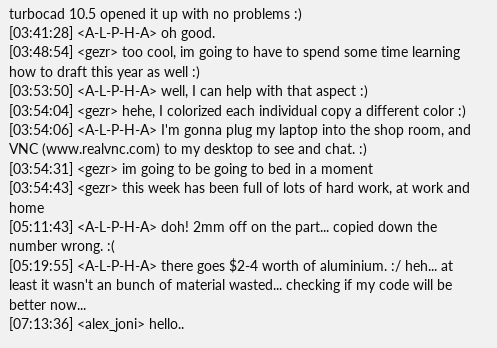turbocad 10.5 opened it up with no problems :)
[03:41:28] <A-L-P-H-A> oh good.
[03:48:54] <gezr> too cool, im going to have to spend some time learning how to draft this year as well :)
[03:53:50] <A-L-P-H-A> well, I can help with that aspect :)
[03:54:04] <gezr> hehe, I colorized each individual copy a different color :)
[03:54:06] <A-L-P-H-A> I'm gonna plug my laptop into the shop room, and VNC (www.realvnc.com) to my desktop to see and chat. :)
[03:54:31] <gezr> im going to be going to bed in a moment
[03:54:43] <gezr> this week has been full of lots of hard work, at work and home
[05:11:43] <A-L-P-H-A> doh! 2mm off on the part... copied down the number wrong. :(
[05:19:55] <A-L-P-H-A> there goes $2-4 worth of aluminium. :/ heh... at least it wasn't an bunch of material wasted... checking if my code will be better now...
[07:13:36] <alex_joni> hello..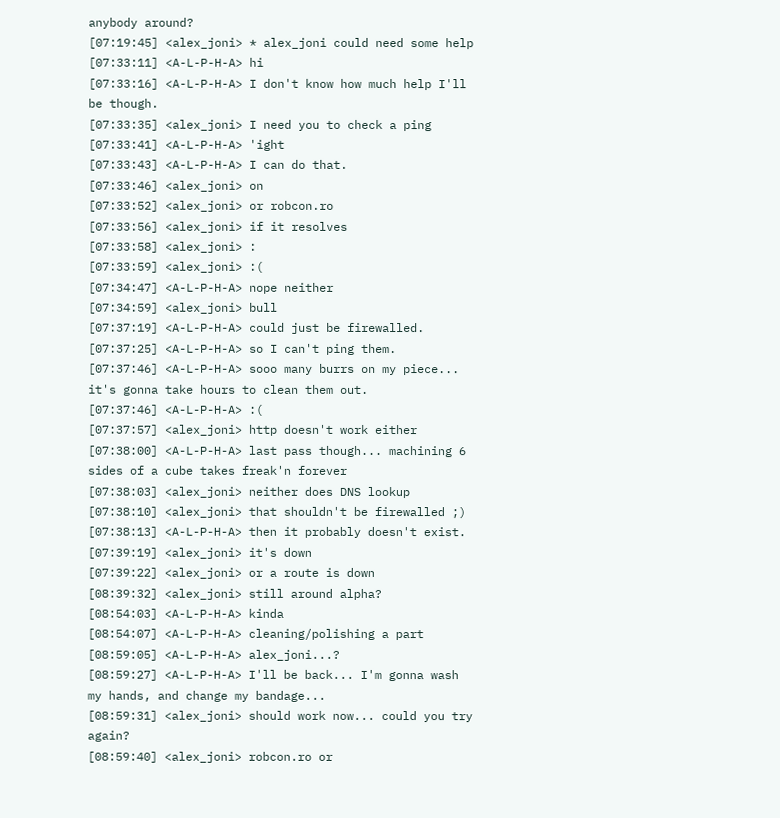anybody around?
[07:19:45] <alex_joni> * alex_joni could need some help
[07:33:11] <A-L-P-H-A> hi
[07:33:16] <A-L-P-H-A> I don't know how much help I'll be though.
[07:33:35] <alex_joni> I need you to check a ping
[07:33:41] <A-L-P-H-A> 'ight
[07:33:43] <A-L-P-H-A> I can do that.
[07:33:46] <alex_joni> on
[07:33:52] <alex_joni> or robcon.ro
[07:33:56] <alex_joni> if it resolves
[07:33:58] <alex_joni> :
[07:33:59] <alex_joni> :(
[07:34:47] <A-L-P-H-A> nope neither
[07:34:59] <alex_joni> bull
[07:37:19] <A-L-P-H-A> could just be firewalled.
[07:37:25] <A-L-P-H-A> so I can't ping them.
[07:37:46] <A-L-P-H-A> sooo many burrs on my piece... it's gonna take hours to clean them out.
[07:37:46] <A-L-P-H-A> :(
[07:37:57] <alex_joni> http doesn't work either
[07:38:00] <A-L-P-H-A> last pass though... machining 6 sides of a cube takes freak'n forever
[07:38:03] <alex_joni> neither does DNS lookup
[07:38:10] <alex_joni> that shouldn't be firewalled ;)
[07:38:13] <A-L-P-H-A> then it probably doesn't exist.
[07:39:19] <alex_joni> it's down
[07:39:22] <alex_joni> or a route is down
[08:39:32] <alex_joni> still around alpha?
[08:54:03] <A-L-P-H-A> kinda
[08:54:07] <A-L-P-H-A> cleaning/polishing a part
[08:59:05] <A-L-P-H-A> alex_joni...?
[08:59:27] <A-L-P-H-A> I'll be back... I'm gonna wash my hands, and change my bandage...
[08:59:31] <alex_joni> should work now... could you try again?
[08:59:40] <alex_joni> robcon.ro or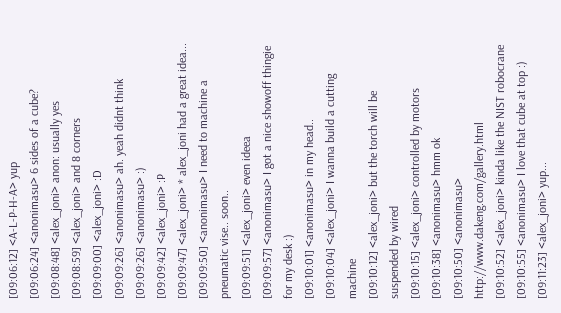[09:06:12] <A-L-P-H-A> yup
[09:06:24] <anonimasu> 6 sides of a cube?
[09:08:48] <alex_joni> anon: usually yes
[09:08:59] <alex_joni> and 8 corners
[09:09:00] <alex_joni> :D
[09:09:26] <anonimasu> ah. yeah didnt think
[09:09:26] <anonimasu> :)
[09:09:42] <alex_joni> :P
[09:09:47] <alex_joni> * alex_joni had a great idea...
[09:09:50] <anonimasu> I need to machine a pneumatic vise.. soon..
[09:09:51] <alex_joni> even ideea
[09:09:57] <anonimasu> I got a nice showoff thingie for my desk :)
[09:10:01] <anonimasu> in my head..
[09:10:04] <alex_joni> I wanna build a cutting machine
[09:10:12] <alex_joni> but the torch will be suspended by wired
[09:10:15] <alex_joni> controlled by motors
[09:10:38] <anonimasu> hmm ok
[09:10:50] <anonimasu> http://www.dakeng.com/gallery.html
[09:10:52] <alex_joni> kinda like the NIST robocrane
[09:10:55] <anonimasu> I love that cube at top :)
[09:11:23] <alex_joni> yup...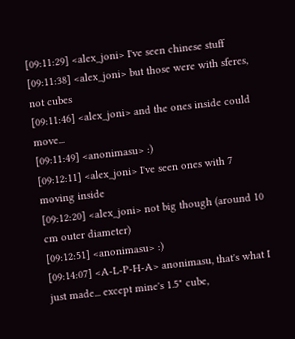[09:11:29] <alex_joni> I've seen chinese stuff
[09:11:38] <alex_joni> but those were with sferes, not cubes
[09:11:46] <alex_joni> and the ones inside could move...
[09:11:49] <anonimasu> :)
[09:12:11] <alex_joni> I've seen ones with 7 moving inside
[09:12:20] <alex_joni> not big though (around 10 cm outer diameter)
[09:12:51] <anonimasu> :)
[09:14:07] <A-L-P-H-A> anonimasu, that's what I just made... except mine's 1.5" cube,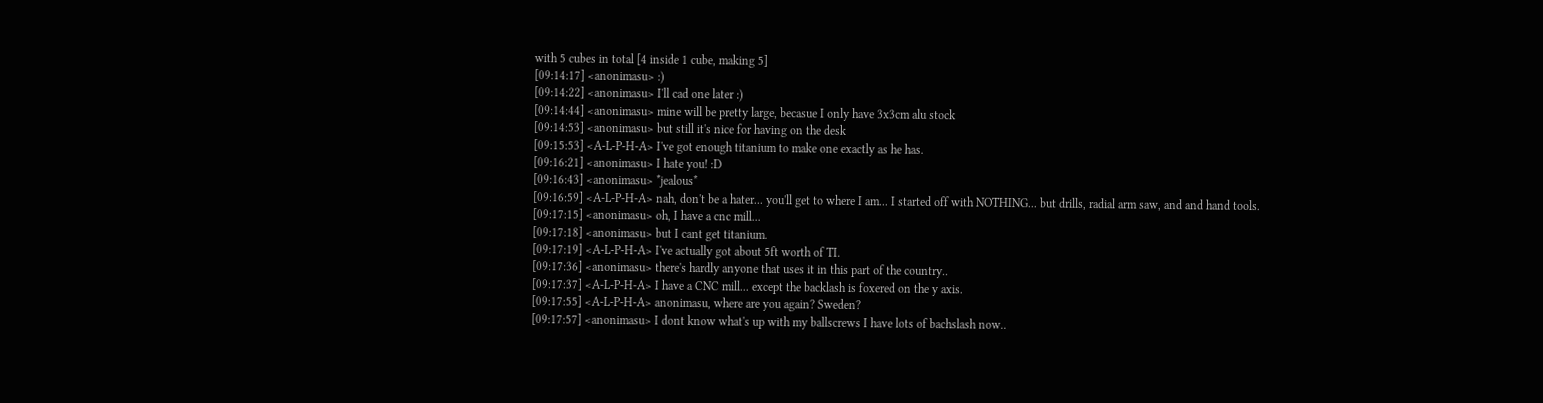with 5 cubes in total [4 inside 1 cube, making 5]
[09:14:17] <anonimasu> :)
[09:14:22] <anonimasu> I'll cad one later :)
[09:14:44] <anonimasu> mine will be pretty large, becasue I only have 3x3cm alu stock
[09:14:53] <anonimasu> but still it's nice for having on the desk
[09:15:53] <A-L-P-H-A> I've got enough titanium to make one exactly as he has.
[09:16:21] <anonimasu> I hate you! :D
[09:16:43] <anonimasu> *jealous*
[09:16:59] <A-L-P-H-A> nah, don't be a hater... you'll get to where I am... I started off with NOTHING... but drills, radial arm saw, and and hand tools.
[09:17:15] <anonimasu> oh, I have a cnc mill...
[09:17:18] <anonimasu> but I cant get titanium.
[09:17:19] <A-L-P-H-A> I've actually got about 5ft worth of TI.
[09:17:36] <anonimasu> there's hardly anyone that uses it in this part of the country..
[09:17:37] <A-L-P-H-A> I have a CNC mill... except the backlash is foxered on the y axis.
[09:17:55] <A-L-P-H-A> anonimasu, where are you again? Sweden?
[09:17:57] <anonimasu> I dont know what's up with my ballscrews I have lots of bachslash now..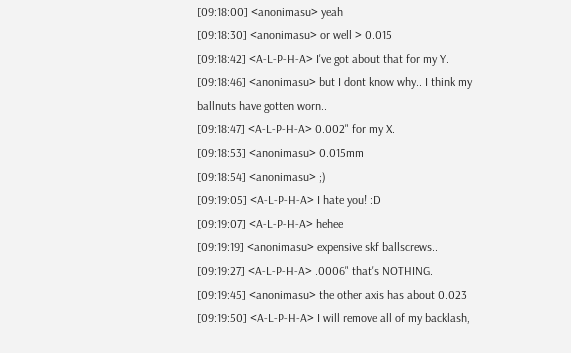[09:18:00] <anonimasu> yeah
[09:18:30] <anonimasu> or well > 0.015
[09:18:42] <A-L-P-H-A> I've got about that for my Y.
[09:18:46] <anonimasu> but I dont know why.. I think my ballnuts have gotten worn..
[09:18:47] <A-L-P-H-A> 0.002" for my X.
[09:18:53] <anonimasu> 0.015mm
[09:18:54] <anonimasu> ;)
[09:19:05] <A-L-P-H-A> I hate you! :D
[09:19:07] <A-L-P-H-A> hehee
[09:19:19] <anonimasu> expensive skf ballscrews..
[09:19:27] <A-L-P-H-A> .0006" that's NOTHING.
[09:19:45] <anonimasu> the other axis has about 0.023
[09:19:50] <A-L-P-H-A> I will remove all of my backlash,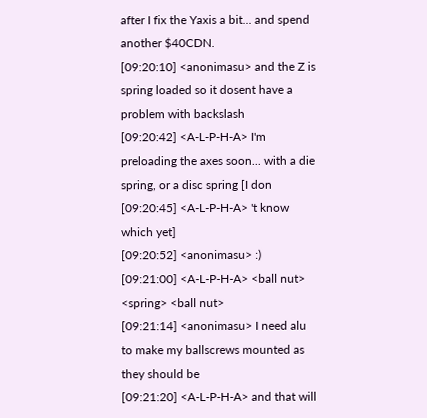after I fix the Yaxis a bit... and spend another $40CDN.
[09:20:10] <anonimasu> and the Z is spring loaded so it dosent have a problem with backslash
[09:20:42] <A-L-P-H-A> I'm preloading the axes soon... with a die spring, or a disc spring [I don
[09:20:45] <A-L-P-H-A> 't know which yet]
[09:20:52] <anonimasu> :)
[09:21:00] <A-L-P-H-A> <ball nut> <spring> <ball nut>
[09:21:14] <anonimasu> I need alu to make my ballscrews mounted as they should be
[09:21:20] <A-L-P-H-A> and that will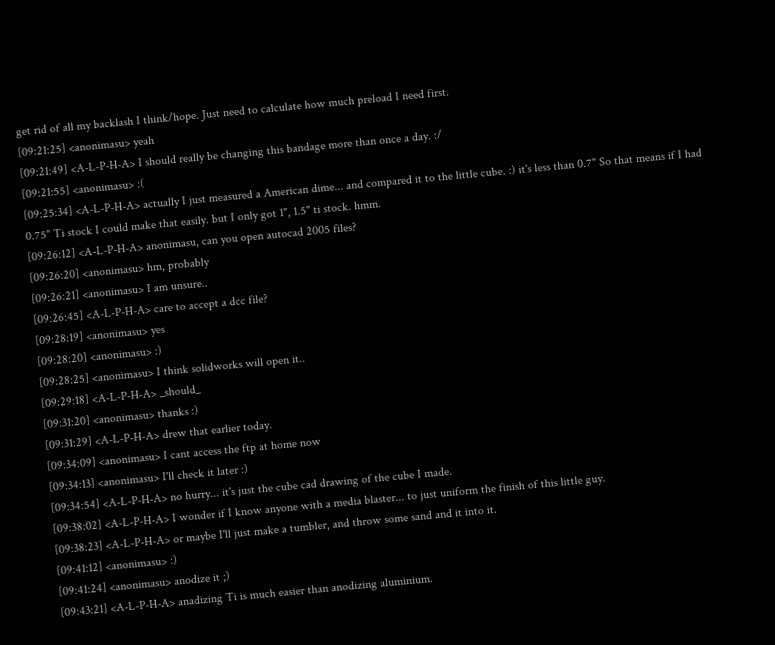get rid of all my backlash I think/hope. Just need to calculate how much preload I need first.
[09:21:25] <anonimasu> yeah
[09:21:49] <A-L-P-H-A> I should really be changing this bandage more than once a day. :/
[09:21:55] <anonimasu> :(
[09:25:34] <A-L-P-H-A> actually I just measured a American dime... and compared it to the little cube. :) it's less than 0.7" So that means if I had 0.75" Ti stock I could make that easily. but I only got 1", 1.5" ti stock. hmm.
[09:26:12] <A-L-P-H-A> anonimasu, can you open autocad 2005 files?
[09:26:20] <anonimasu> hm, probably
[09:26:21] <anonimasu> I am unsure..
[09:26:45] <A-L-P-H-A> care to accept a dcc file?
[09:28:19] <anonimasu> yes
[09:28:20] <anonimasu> :)
[09:28:25] <anonimasu> I think solidworks will open it..
[09:29:18] <A-L-P-H-A> _should_
[09:31:20] <anonimasu> thanks :)
[09:31:29] <A-L-P-H-A> drew that earlier today.
[09:34:09] <anonimasu> I cant access the ftp at home now
[09:34:13] <anonimasu> I'll check it later :)
[09:34:54] <A-L-P-H-A> no hurry... it's just the cube cad drawing of the cube I made.
[09:38:02] <A-L-P-H-A> I wonder if I know anyone with a media blaster... to just uniform the finish of this little guy.
[09:38:23] <A-L-P-H-A> or maybe I'll just make a tumbler, and throw some sand and it into it.
[09:41:12] <anonimasu> :)
[09:41:24] <anonimasu> anodize it ;)
[09:43:21] <A-L-P-H-A> anadizing Ti is much easier than anodizing aluminium.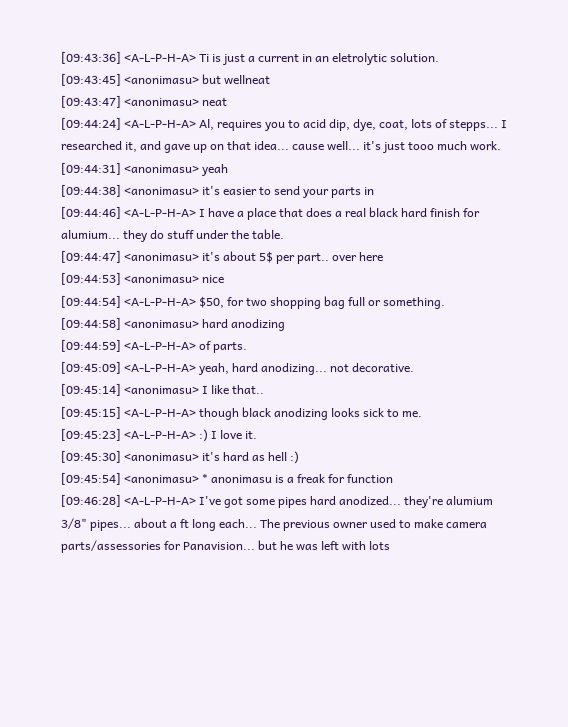[09:43:36] <A-L-P-H-A> Ti is just a current in an eletrolytic solution.
[09:43:45] <anonimasu> but wellneat
[09:43:47] <anonimasu> neat
[09:44:24] <A-L-P-H-A> Al, requires you to acid dip, dye, coat, lots of stepps... I researched it, and gave up on that idea... cause well... it's just tooo much work.
[09:44:31] <anonimasu> yeah
[09:44:38] <anonimasu> it's easier to send your parts in
[09:44:46] <A-L-P-H-A> I have a place that does a real black hard finish for alumium... they do stuff under the table.
[09:44:47] <anonimasu> it's about 5$ per part.. over here
[09:44:53] <anonimasu> nice
[09:44:54] <A-L-P-H-A> $50, for two shopping bag full or something.
[09:44:58] <anonimasu> hard anodizing
[09:44:59] <A-L-P-H-A> of parts.
[09:45:09] <A-L-P-H-A> yeah, hard anodizing... not decorative.
[09:45:14] <anonimasu> I like that..
[09:45:15] <A-L-P-H-A> though black anodizing looks sick to me.
[09:45:23] <A-L-P-H-A> :) I love it.
[09:45:30] <anonimasu> it's hard as hell :)
[09:45:54] <anonimasu> * anonimasu is a freak for function
[09:46:28] <A-L-P-H-A> I've got some pipes hard anodized... they're alumium 3/8" pipes... about a ft long each... The previous owner used to make camera parts/assessories for Panavision... but he was left with lots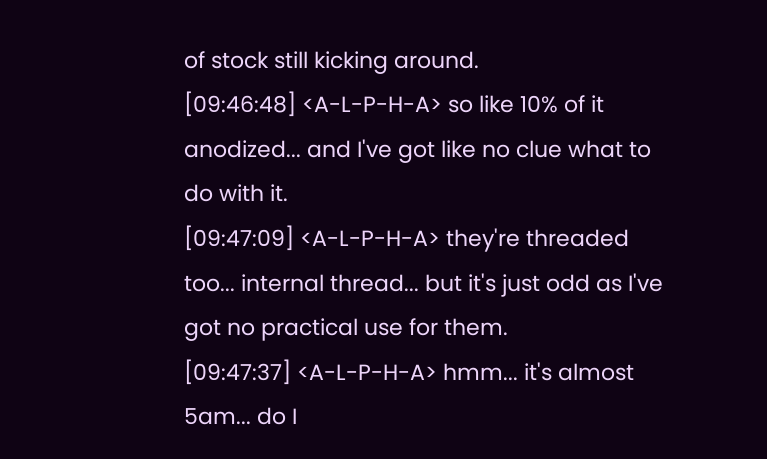of stock still kicking around.
[09:46:48] <A-L-P-H-A> so like 10% of it anodized... and I've got like no clue what to do with it.
[09:47:09] <A-L-P-H-A> they're threaded too... internal thread... but it's just odd as I've got no practical use for them.
[09:47:37] <A-L-P-H-A> hmm... it's almost 5am... do I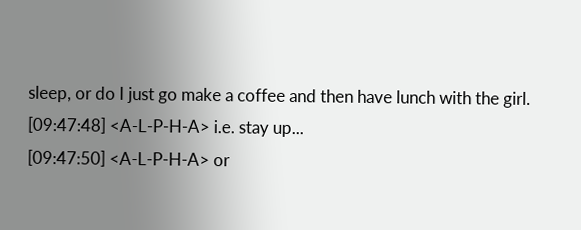sleep, or do I just go make a coffee and then have lunch with the girl.
[09:47:48] <A-L-P-H-A> i.e. stay up...
[09:47:50] <A-L-P-H-A> or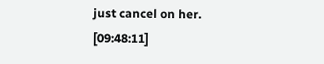just cancel on her.
[09:48:11]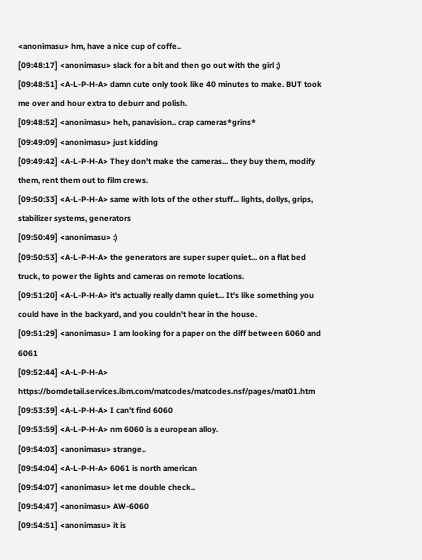<anonimasu> hm, have a nice cup of coffe..
[09:48:17] <anonimasu> slack for a bit and then go out with the girl ;)
[09:48:51] <A-L-P-H-A> damn cute only took like 40 minutes to make. BUT took me over and hour extra to deburr and polish.
[09:48:52] <anonimasu> heh, panavision.. crap cameras*grins*
[09:49:09] <anonimasu> just kidding
[09:49:42] <A-L-P-H-A> They don't make the cameras... they buy them, modify them, rent them out to film crews.
[09:50:33] <A-L-P-H-A> same with lots of the other stuff... lights, dollys, grips, stabilizer systems, generators
[09:50:49] <anonimasu> :)
[09:50:53] <A-L-P-H-A> the generators are super super quiet... on a flat bed truck, to power the lights and cameras on remote locations.
[09:51:20] <A-L-P-H-A> it's actually really damn quiet... It's like something you could have in the backyard, and you couldn't hear in the house.
[09:51:29] <anonimasu> I am looking for a paper on the diff between 6060 and 6061
[09:52:44] <A-L-P-H-A> https://bomdetail.services.ibm.com/matcodes/matcodes.nsf/pages/mat01.htm
[09:53:39] <A-L-P-H-A> I can't find 6060
[09:53:59] <A-L-P-H-A> nm 6060 is a european alloy.
[09:54:03] <anonimasu> strange..
[09:54:04] <A-L-P-H-A> 6061 is north american
[09:54:07] <anonimasu> let me double check..
[09:54:47] <anonimasu> AW-6060
[09:54:51] <anonimasu> it is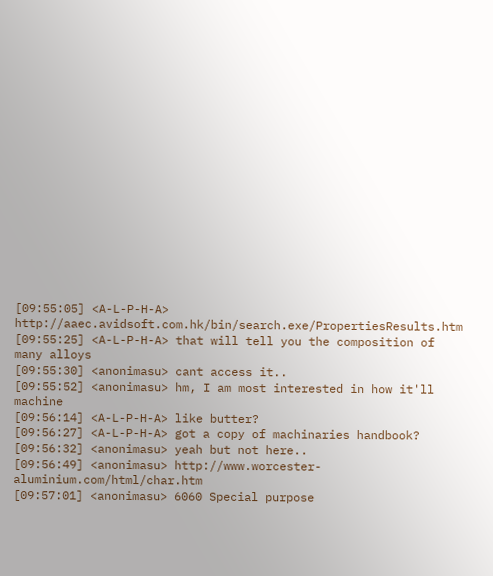[09:55:05] <A-L-P-H-A> http://aaec.avidsoft.com.hk/bin/search.exe/PropertiesResults.htm
[09:55:25] <A-L-P-H-A> that will tell you the composition of many alloys
[09:55:30] <anonimasu> cant access it..
[09:55:52] <anonimasu> hm, I am most interested in how it'll machine
[09:56:14] <A-L-P-H-A> like butter?
[09:56:27] <A-L-P-H-A> got a copy of machinaries handbook?
[09:56:32] <anonimasu> yeah but not here..
[09:56:49] <anonimasu> http://www.worcester-aluminium.com/html/char.htm
[09:57:01] <anonimasu> 6060 Special purpose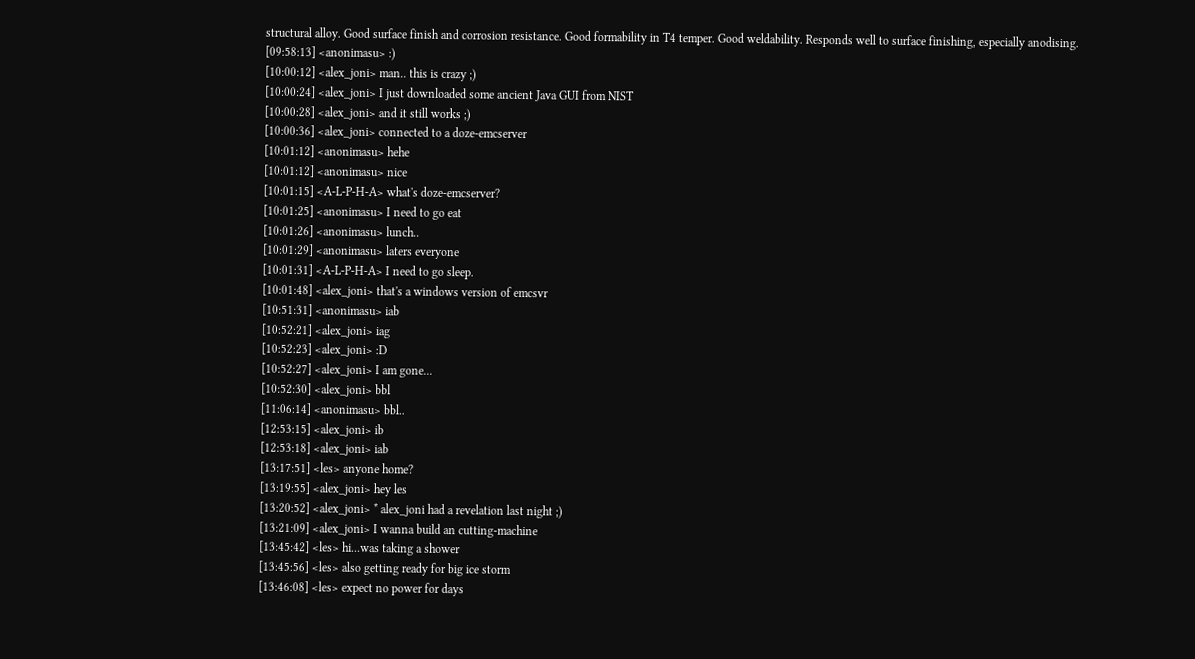structural alloy. Good surface finish and corrosion resistance. Good formability in T4 temper. Good weldability. Responds well to surface finishing, especially anodising.
[09:58:13] <anonimasu> :)
[10:00:12] <alex_joni> man.. this is crazy ;)
[10:00:24] <alex_joni> I just downloaded some ancient Java GUI from NIST
[10:00:28] <alex_joni> and it still works ;)
[10:00:36] <alex_joni> connected to a doze-emcserver
[10:01:12] <anonimasu> hehe
[10:01:12] <anonimasu> nice
[10:01:15] <A-L-P-H-A> what's doze-emcserver?
[10:01:25] <anonimasu> I need to go eat
[10:01:26] <anonimasu> lunch..
[10:01:29] <anonimasu> laters everyone
[10:01:31] <A-L-P-H-A> I need to go sleep.
[10:01:48] <alex_joni> that's a windows version of emcsvr
[10:51:31] <anonimasu> iab
[10:52:21] <alex_joni> iag
[10:52:23] <alex_joni> :D
[10:52:27] <alex_joni> I am gone...
[10:52:30] <alex_joni> bbl
[11:06:14] <anonimasu> bbl..
[12:53:15] <alex_joni> ib
[12:53:18] <alex_joni> iab
[13:17:51] <les> anyone home?
[13:19:55] <alex_joni> hey les
[13:20:52] <alex_joni> * alex_joni had a revelation last night ;)
[13:21:09] <alex_joni> I wanna build an cutting-machine
[13:45:42] <les> hi...was taking a shower
[13:45:56] <les> also getting ready for big ice storm
[13:46:08] <les> expect no power for days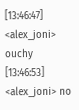[13:46:47] <alex_joni> ouchy
[13:46:53] <alex_joni> no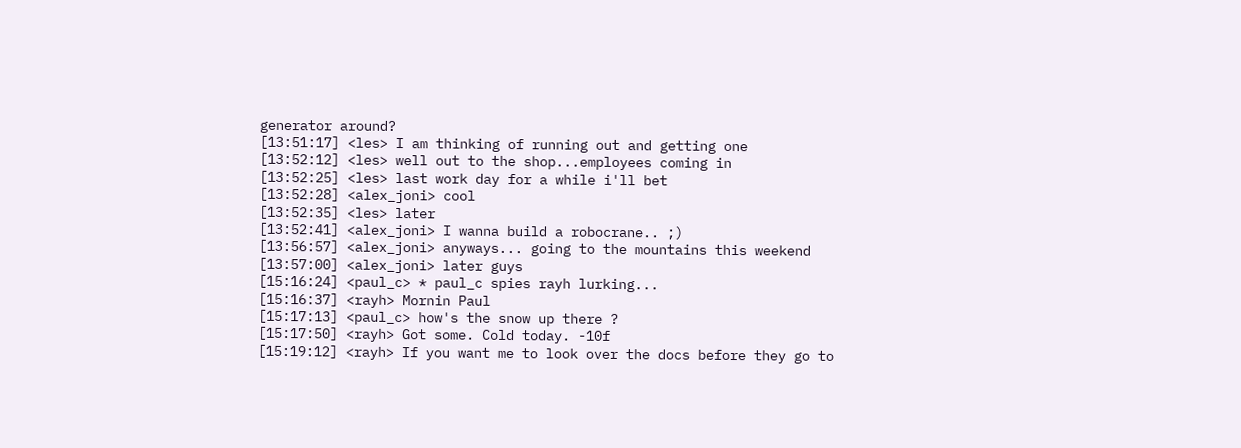generator around?
[13:51:17] <les> I am thinking of running out and getting one
[13:52:12] <les> well out to the shop...employees coming in
[13:52:25] <les> last work day for a while i'll bet
[13:52:28] <alex_joni> cool
[13:52:35] <les> later
[13:52:41] <alex_joni> I wanna build a robocrane.. ;)
[13:56:57] <alex_joni> anyways... going to the mountains this weekend
[13:57:00] <alex_joni> later guys
[15:16:24] <paul_c> * paul_c spies rayh lurking...
[15:16:37] <rayh> Mornin Paul
[15:17:13] <paul_c> how's the snow up there ?
[15:17:50] <rayh> Got some. Cold today. -10f
[15:19:12] <rayh> If you want me to look over the docs before they go to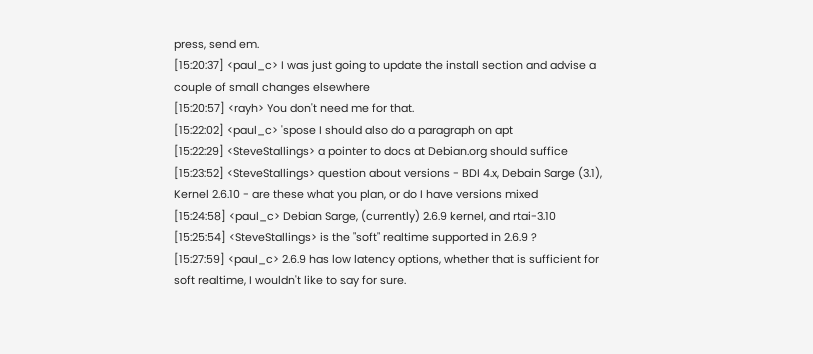press, send em.
[15:20:37] <paul_c> I was just going to update the install section and advise a couple of small changes elsewhere
[15:20:57] <rayh> You don't need me for that.
[15:22:02] <paul_c> 'spose I should also do a paragraph on apt
[15:22:29] <SteveStallings> a pointer to docs at Debian.org should suffice
[15:23:52] <SteveStallings> question about versions - BDI 4.x, Debain Sarge (3.1), Kernel 2.6.10 - are these what you plan, or do I have versions mixed
[15:24:58] <paul_c> Debian Sarge, (currently) 2.6.9 kernel, and rtai-3.10
[15:25:54] <SteveStallings> is the "soft" realtime supported in 2.6.9 ?
[15:27:59] <paul_c> 2.6.9 has low latency options, whether that is sufficient for soft realtime, I wouldn't like to say for sure.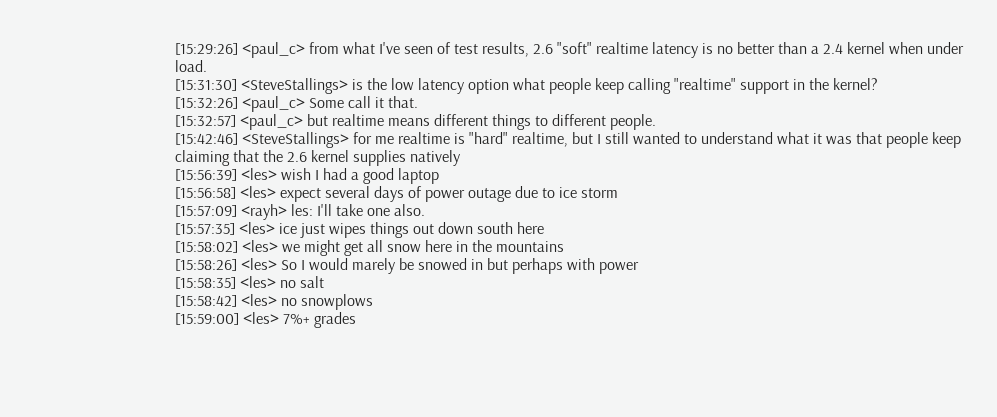[15:29:26] <paul_c> from what I've seen of test results, 2.6 "soft" realtime latency is no better than a 2.4 kernel when under load.
[15:31:30] <SteveStallings> is the low latency option what people keep calling "realtime" support in the kernel?
[15:32:26] <paul_c> Some call it that.
[15:32:57] <paul_c> but realtime means different things to different people.
[15:42:46] <SteveStallings> for me realtime is "hard" realtime, but I still wanted to understand what it was that people keep claiming that the 2.6 kernel supplies natively
[15:56:39] <les> wish I had a good laptop
[15:56:58] <les> expect several days of power outage due to ice storm
[15:57:09] <rayh> les: I'll take one also.
[15:57:35] <les> ice just wipes things out down south here
[15:58:02] <les> we might get all snow here in the mountains
[15:58:26] <les> So I would marely be snowed in but perhaps with power
[15:58:35] <les> no salt
[15:58:42] <les> no snowplows
[15:59:00] <les> 7%+ grades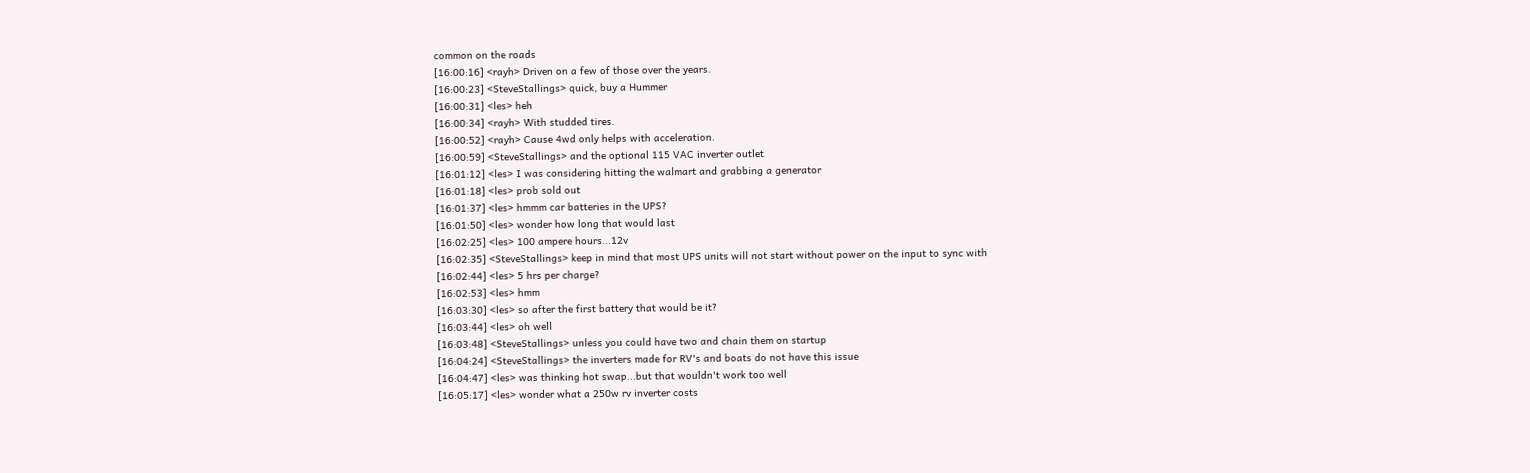common on the roads
[16:00:16] <rayh> Driven on a few of those over the years.
[16:00:23] <SteveStallings> quick, buy a Hummer
[16:00:31] <les> heh
[16:00:34] <rayh> With studded tires.
[16:00:52] <rayh> Cause 4wd only helps with acceleration.
[16:00:59] <SteveStallings> and the optional 115 VAC inverter outlet
[16:01:12] <les> I was considering hitting the walmart and grabbing a generator
[16:01:18] <les> prob sold out
[16:01:37] <les> hmmm car batteries in the UPS?
[16:01:50] <les> wonder how long that would last
[16:02:25] <les> 100 ampere hours...12v
[16:02:35] <SteveStallings> keep in mind that most UPS units will not start without power on the input to sync with
[16:02:44] <les> 5 hrs per charge?
[16:02:53] <les> hmm
[16:03:30] <les> so after the first battery that would be it?
[16:03:44] <les> oh well
[16:03:48] <SteveStallings> unless you could have two and chain them on startup
[16:04:24] <SteveStallings> the inverters made for RV's and boats do not have this issue
[16:04:47] <les> was thinking hot swap...but that wouldn't work too well
[16:05:17] <les> wonder what a 250w rv inverter costs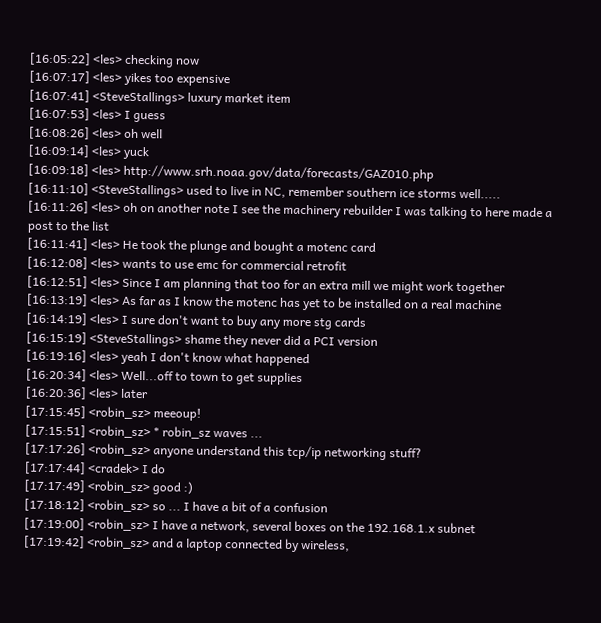[16:05:22] <les> checking now
[16:07:17] <les> yikes too expensive
[16:07:41] <SteveStallings> luxury market item
[16:07:53] <les> I guess
[16:08:26] <les> oh well
[16:09:14] <les> yuck
[16:09:18] <les> http://www.srh.noaa.gov/data/forecasts/GAZ010.php
[16:11:10] <SteveStallings> used to live in NC, remember southern ice storms well.....
[16:11:26] <les> oh on another note I see the machinery rebuilder I was talking to here made a post to the list
[16:11:41] <les> He took the plunge and bought a motenc card
[16:12:08] <les> wants to use emc for commercial retrofit
[16:12:51] <les> Since I am planning that too for an extra mill we might work together
[16:13:19] <les> As far as I know the motenc has yet to be installed on a real machine
[16:14:19] <les> I sure don't want to buy any more stg cards
[16:15:19] <SteveStallings> shame they never did a PCI version
[16:19:16] <les> yeah I don't know what happened
[16:20:34] <les> Well...off to town to get supplies
[16:20:36] <les> later
[17:15:45] <robin_sz> meeoup!
[17:15:51] <robin_sz> * robin_sz waves ...
[17:17:26] <robin_sz> anyone understand this tcp/ip networking stuff?
[17:17:44] <cradek> I do
[17:17:49] <robin_sz> good :)
[17:18:12] <robin_sz> so ... I have a bit of a confusion
[17:19:00] <robin_sz> I have a network, several boxes on the 192.168.1.x subnet
[17:19:42] <robin_sz> and a laptop connected by wireless,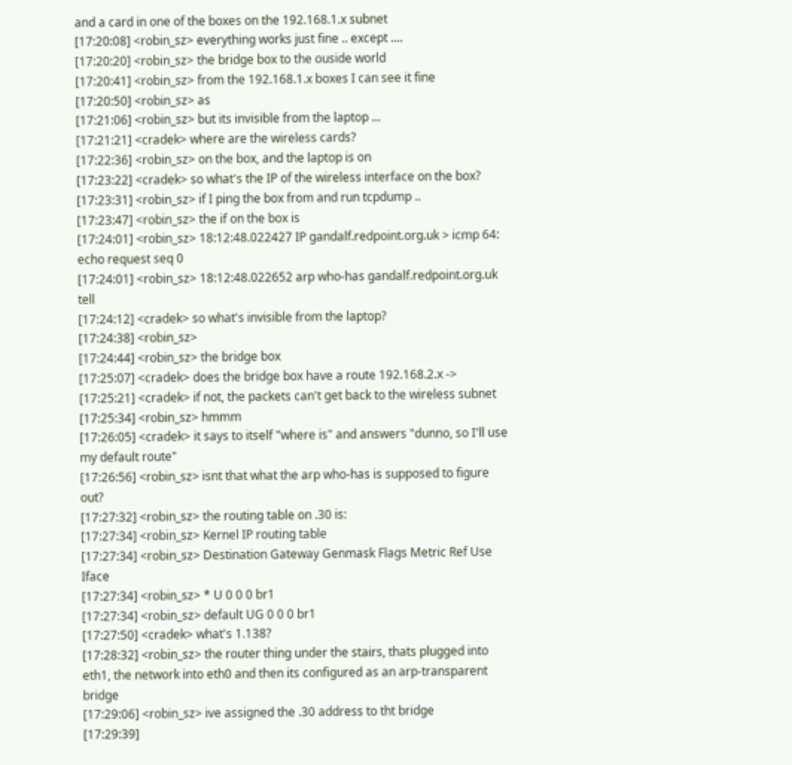and a card in one of the boxes on the 192.168.1.x subnet
[17:20:08] <robin_sz> everything works just fine .. except ....
[17:20:20] <robin_sz> the bridge box to the ouside world
[17:20:41] <robin_sz> from the 192.168.1.x boxes I can see it fine
[17:20:50] <robin_sz> as
[17:21:06] <robin_sz> but its invisible from the laptop ...
[17:21:21] <cradek> where are the wireless cards?
[17:22:36] <robin_sz> on the box, and the laptop is on
[17:23:22] <cradek> so what's the IP of the wireless interface on the box?
[17:23:31] <robin_sz> if I ping the box from and run tcpdump ..
[17:23:47] <robin_sz> the if on the box is
[17:24:01] <robin_sz> 18:12:48.022427 IP gandalf.redpoint.org.uk > icmp 64: echo request seq 0
[17:24:01] <robin_sz> 18:12:48.022652 arp who-has gandalf.redpoint.org.uk tell
[17:24:12] <cradek> so what's invisible from the laptop?
[17:24:38] <robin_sz>
[17:24:44] <robin_sz> the bridge box
[17:25:07] <cradek> does the bridge box have a route 192.168.2.x ->
[17:25:21] <cradek> if not, the packets can't get back to the wireless subnet
[17:25:34] <robin_sz> hmmm
[17:26:05] <cradek> it says to itself "where is" and answers "dunno, so I'll use my default route"
[17:26:56] <robin_sz> isnt that what the arp who-has is supposed to figure out?
[17:27:32] <robin_sz> the routing table on .30 is:
[17:27:34] <robin_sz> Kernel IP routing table
[17:27:34] <robin_sz> Destination Gateway Genmask Flags Metric Ref Use Iface
[17:27:34] <robin_sz> * U 0 0 0 br1
[17:27:34] <robin_sz> default UG 0 0 0 br1
[17:27:50] <cradek> what's 1.138?
[17:28:32] <robin_sz> the router thing under the stairs, thats plugged into eth1, the network into eth0 and then its configured as an arp-transparent bridge
[17:29:06] <robin_sz> ive assigned the .30 address to tht bridge
[17:29:39]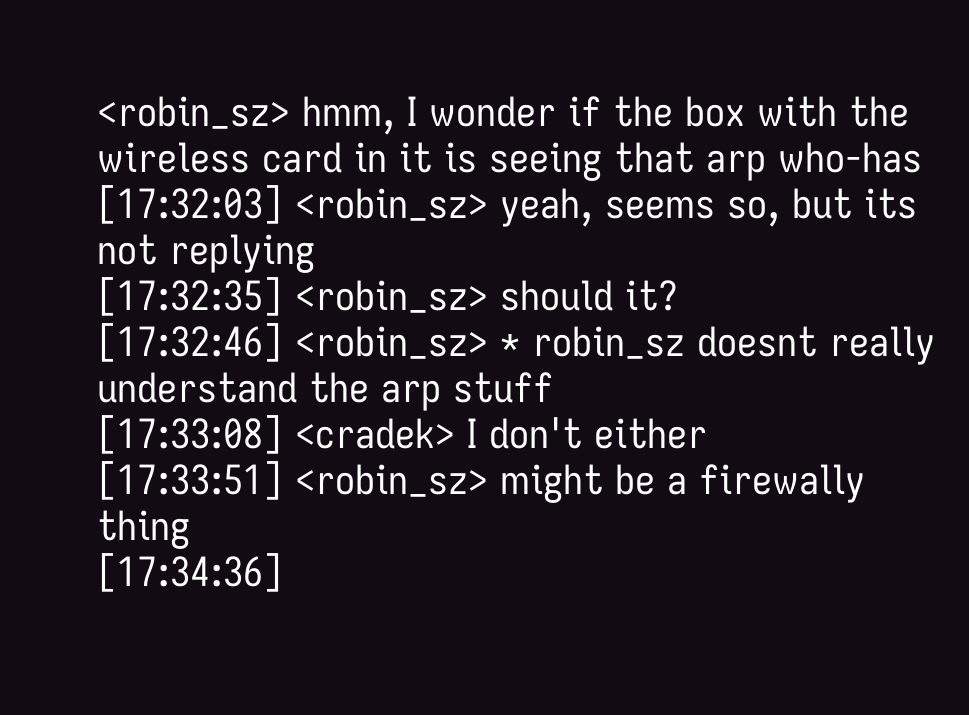<robin_sz> hmm, I wonder if the box with the wireless card in it is seeing that arp who-has
[17:32:03] <robin_sz> yeah, seems so, but its not replying
[17:32:35] <robin_sz> should it?
[17:32:46] <robin_sz> * robin_sz doesnt really understand the arp stuff
[17:33:08] <cradek> I don't either
[17:33:51] <robin_sz> might be a firewally thing
[17:34:36]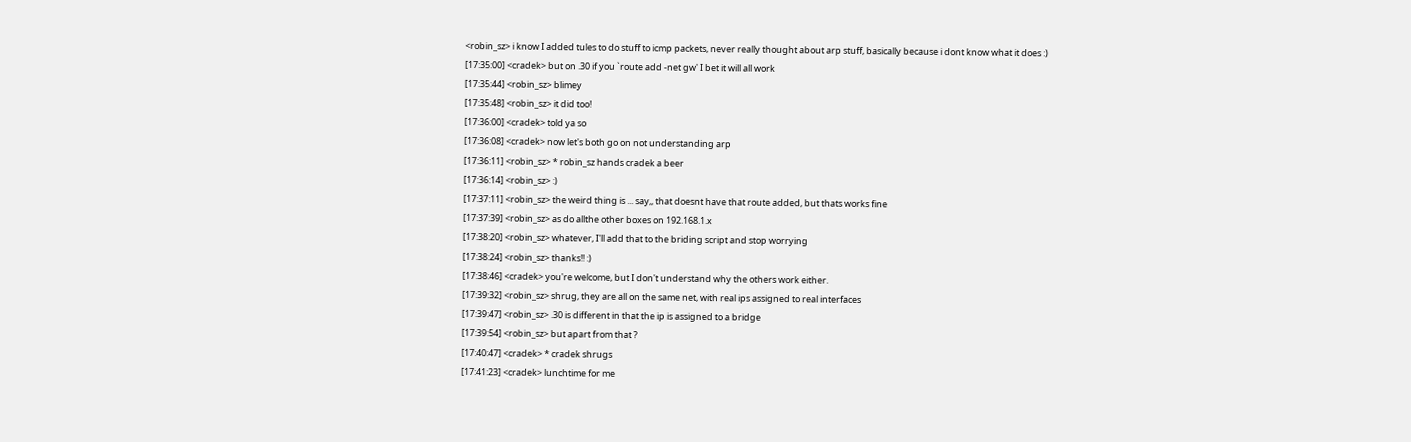<robin_sz> i know I added tules to do stuff to icmp packets, never really thought about arp stuff, basically because i dont know what it does :)
[17:35:00] <cradek> but on .30 if you `route add -net gw' I bet it will all work
[17:35:44] <robin_sz> blimey
[17:35:48] <robin_sz> it did too!
[17:36:00] <cradek> told ya so
[17:36:08] <cradek> now let's both go on not understanding arp
[17:36:11] <robin_sz> * robin_sz hands cradek a beer
[17:36:14] <robin_sz> :)
[17:37:11] <robin_sz> the weird thing is ... say,, that doesnt have that route added, but thats works fine
[17:37:39] <robin_sz> as do allthe other boxes on 192.168.1.x
[17:38:20] <robin_sz> whatever, I'll add that to the briding script and stop worrying
[17:38:24] <robin_sz> thanks!! :)
[17:38:46] <cradek> you're welcome, but I don't understand why the others work either.
[17:39:32] <robin_sz> shrug, they are all on the same net, with real ips assigned to real interfaces
[17:39:47] <robin_sz> .30 is different in that the ip is assigned to a bridge
[17:39:54] <robin_sz> but apart from that ?
[17:40:47] <cradek> * cradek shrugs
[17:41:23] <cradek> lunchtime for me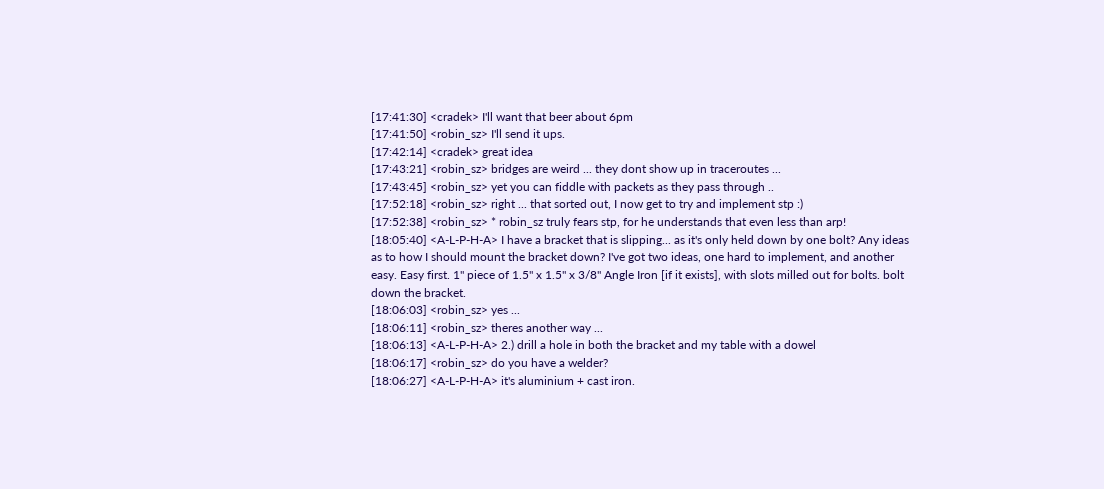[17:41:30] <cradek> I'll want that beer about 6pm
[17:41:50] <robin_sz> I'll send it ups.
[17:42:14] <cradek> great idea
[17:43:21] <robin_sz> bridges are weird ... they dont show up in traceroutes ...
[17:43:45] <robin_sz> yet you can fiddle with packets as they pass through ..
[17:52:18] <robin_sz> right ... that sorted out, I now get to try and implement stp :)
[17:52:38] <robin_sz> * robin_sz truly fears stp, for he understands that even less than arp!
[18:05:40] <A-L-P-H-A> I have a bracket that is slipping... as it's only held down by one bolt? Any ideas as to how I should mount the bracket down? I've got two ideas, one hard to implement, and another easy. Easy first. 1" piece of 1.5" x 1.5" x 3/8" Angle Iron [if it exists], with slots milled out for bolts. bolt down the bracket.
[18:06:03] <robin_sz> yes ...
[18:06:11] <robin_sz> theres another way ...
[18:06:13] <A-L-P-H-A> 2.) drill a hole in both the bracket and my table with a dowel
[18:06:17] <robin_sz> do you have a welder?
[18:06:27] <A-L-P-H-A> it's aluminium + cast iron.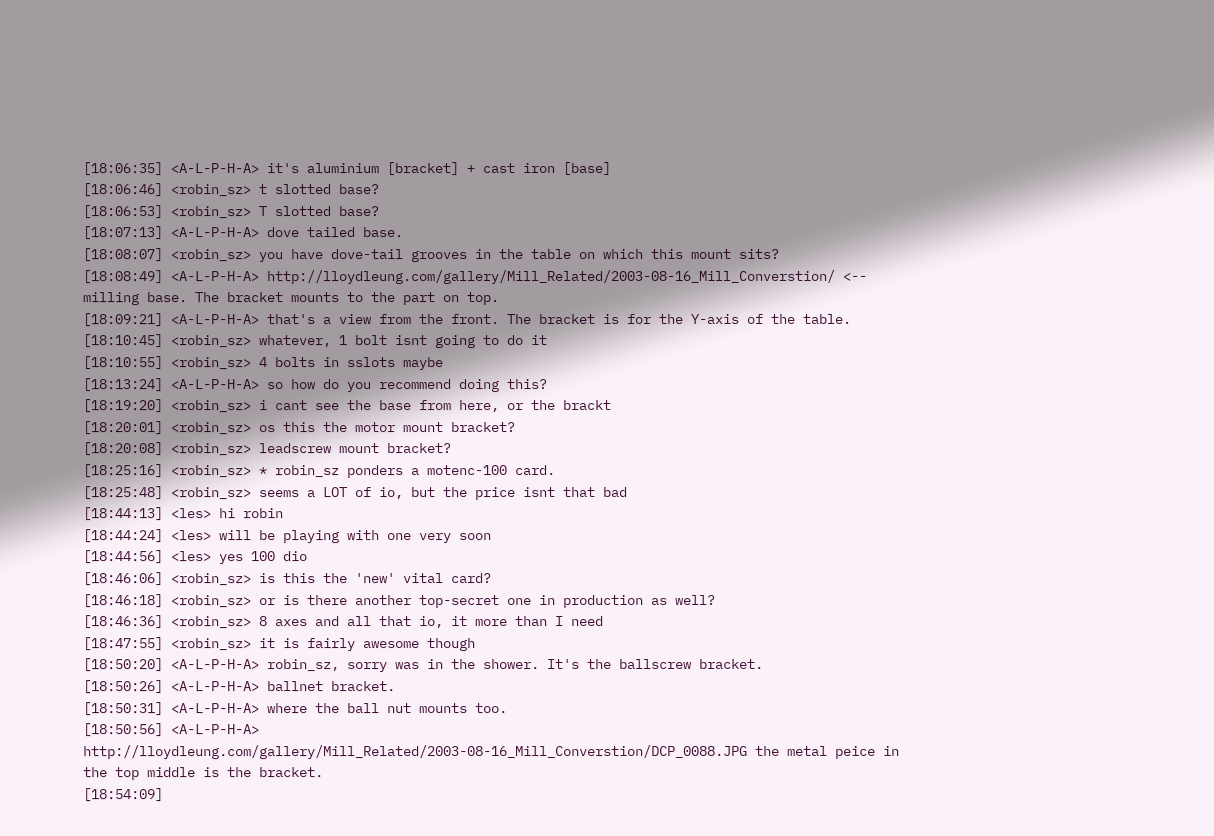[18:06:35] <A-L-P-H-A> it's aluminium [bracket] + cast iron [base]
[18:06:46] <robin_sz> t slotted base?
[18:06:53] <robin_sz> T slotted base?
[18:07:13] <A-L-P-H-A> dove tailed base.
[18:08:07] <robin_sz> you have dove-tail grooves in the table on which this mount sits?
[18:08:49] <A-L-P-H-A> http://lloydleung.com/gallery/Mill_Related/2003-08-16_Mill_Converstion/ <-- milling base. The bracket mounts to the part on top.
[18:09:21] <A-L-P-H-A> that's a view from the front. The bracket is for the Y-axis of the table.
[18:10:45] <robin_sz> whatever, 1 bolt isnt going to do it
[18:10:55] <robin_sz> 4 bolts in sslots maybe
[18:13:24] <A-L-P-H-A> so how do you recommend doing this?
[18:19:20] <robin_sz> i cant see the base from here, or the brackt
[18:20:01] <robin_sz> os this the motor mount bracket?
[18:20:08] <robin_sz> leadscrew mount bracket?
[18:25:16] <robin_sz> * robin_sz ponders a motenc-100 card.
[18:25:48] <robin_sz> seems a LOT of io, but the price isnt that bad
[18:44:13] <les> hi robin
[18:44:24] <les> will be playing with one very soon
[18:44:56] <les> yes 100 dio
[18:46:06] <robin_sz> is this the 'new' vital card?
[18:46:18] <robin_sz> or is there another top-secret one in production as well?
[18:46:36] <robin_sz> 8 axes and all that io, it more than I need
[18:47:55] <robin_sz> it is fairly awesome though
[18:50:20] <A-L-P-H-A> robin_sz, sorry was in the shower. It's the ballscrew bracket.
[18:50:26] <A-L-P-H-A> ballnet bracket.
[18:50:31] <A-L-P-H-A> where the ball nut mounts too.
[18:50:56] <A-L-P-H-A> http://lloydleung.com/gallery/Mill_Related/2003-08-16_Mill_Converstion/DCP_0088.JPG the metal peice in the top middle is the bracket.
[18:54:09]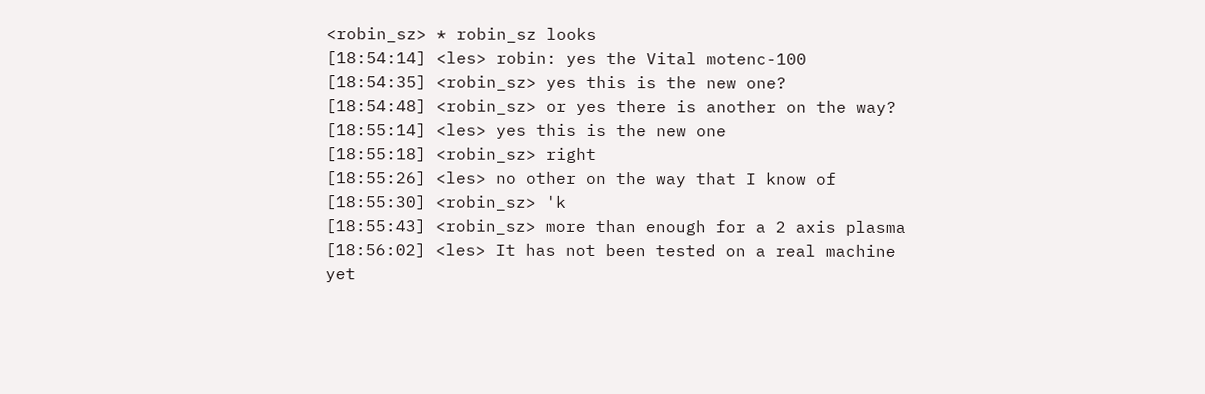<robin_sz> * robin_sz looks
[18:54:14] <les> robin: yes the Vital motenc-100
[18:54:35] <robin_sz> yes this is the new one?
[18:54:48] <robin_sz> or yes there is another on the way?
[18:55:14] <les> yes this is the new one
[18:55:18] <robin_sz> right
[18:55:26] <les> no other on the way that I know of
[18:55:30] <robin_sz> 'k
[18:55:43] <robin_sz> more than enough for a 2 axis plasma
[18:56:02] <les> It has not been tested on a real machine yet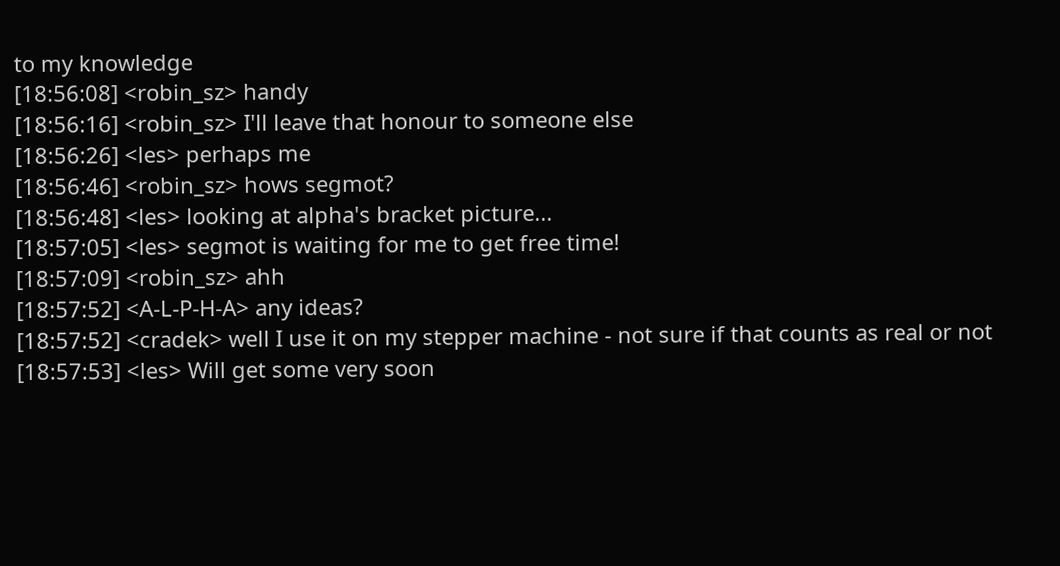to my knowledge
[18:56:08] <robin_sz> handy
[18:56:16] <robin_sz> I'll leave that honour to someone else
[18:56:26] <les> perhaps me
[18:56:46] <robin_sz> hows segmot?
[18:56:48] <les> looking at alpha's bracket picture...
[18:57:05] <les> segmot is waiting for me to get free time!
[18:57:09] <robin_sz> ahh
[18:57:52] <A-L-P-H-A> any ideas?
[18:57:52] <cradek> well I use it on my stepper machine - not sure if that counts as real or not
[18:57:53] <les> Will get some very soon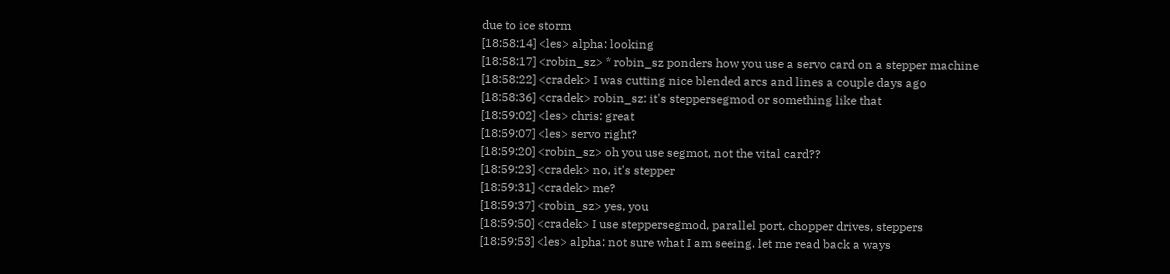due to ice storm
[18:58:14] <les> alpha: looking
[18:58:17] <robin_sz> * robin_sz ponders how you use a servo card on a stepper machine
[18:58:22] <cradek> I was cutting nice blended arcs and lines a couple days ago
[18:58:36] <cradek> robin_sz: it's steppersegmod or something like that
[18:59:02] <les> chris: great
[18:59:07] <les> servo right?
[18:59:20] <robin_sz> oh you use segmot, not the vital card??
[18:59:23] <cradek> no, it's stepper
[18:59:31] <cradek> me?
[18:59:37] <robin_sz> yes, you
[18:59:50] <cradek> I use steppersegmod, parallel port, chopper drives, steppers
[18:59:53] <les> alpha: not sure what I am seeing. let me read back a ways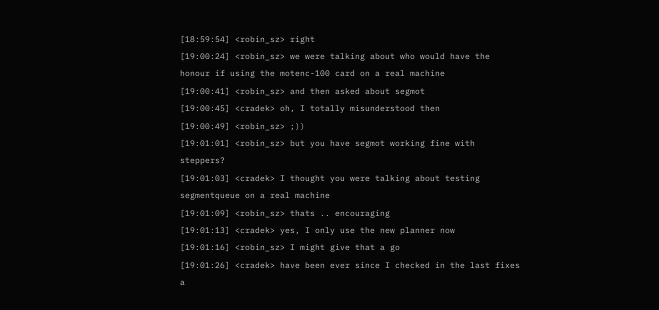[18:59:54] <robin_sz> right
[19:00:24] <robin_sz> we were talking about who would have the honour if using the motenc-100 card on a real machine
[19:00:41] <robin_sz> and then asked about segmot
[19:00:45] <cradek> oh, I totally misunderstood then
[19:00:49] <robin_sz> ;))
[19:01:01] <robin_sz> but you have segmot working fine with steppers?
[19:01:03] <cradek> I thought you were talking about testing segmentqueue on a real machine
[19:01:09] <robin_sz> thats .. encouraging
[19:01:13] <cradek> yes, I only use the new planner now
[19:01:16] <robin_sz> I might give that a go
[19:01:26] <cradek> have been ever since I checked in the last fixes a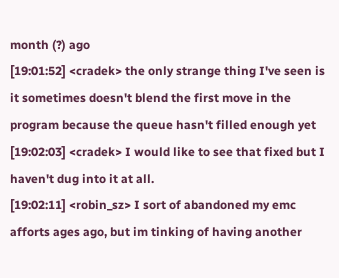month (?) ago
[19:01:52] <cradek> the only strange thing I've seen is it sometimes doesn't blend the first move in the program because the queue hasn't filled enough yet
[19:02:03] <cradek> I would like to see that fixed but I haven't dug into it at all.
[19:02:11] <robin_sz> I sort of abandoned my emc afforts ages ago, but im tinking of having another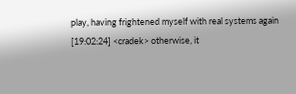play, having frightened myself with real systems again
[19:02:24] <cradek> otherwise, it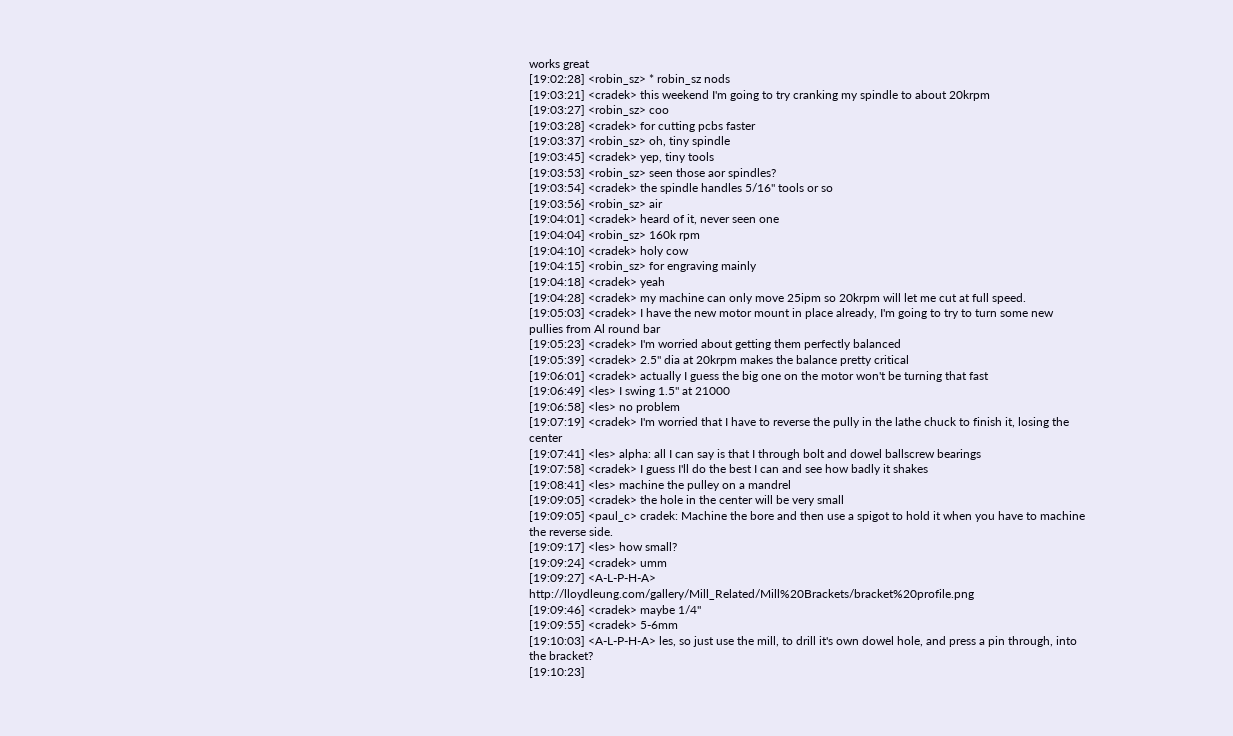works great
[19:02:28] <robin_sz> * robin_sz nods
[19:03:21] <cradek> this weekend I'm going to try cranking my spindle to about 20krpm
[19:03:27] <robin_sz> coo
[19:03:28] <cradek> for cutting pcbs faster
[19:03:37] <robin_sz> oh, tiny spindle
[19:03:45] <cradek> yep, tiny tools
[19:03:53] <robin_sz> seen those aor spindles?
[19:03:54] <cradek> the spindle handles 5/16" tools or so
[19:03:56] <robin_sz> air
[19:04:01] <cradek> heard of it, never seen one
[19:04:04] <robin_sz> 160k rpm
[19:04:10] <cradek> holy cow
[19:04:15] <robin_sz> for engraving mainly
[19:04:18] <cradek> yeah
[19:04:28] <cradek> my machine can only move 25ipm so 20krpm will let me cut at full speed.
[19:05:03] <cradek> I have the new motor mount in place already, I'm going to try to turn some new pullies from Al round bar
[19:05:23] <cradek> I'm worried about getting them perfectly balanced
[19:05:39] <cradek> 2.5" dia at 20krpm makes the balance pretty critical
[19:06:01] <cradek> actually I guess the big one on the motor won't be turning that fast
[19:06:49] <les> I swing 1.5" at 21000
[19:06:58] <les> no problem
[19:07:19] <cradek> I'm worried that I have to reverse the pully in the lathe chuck to finish it, losing the center
[19:07:41] <les> alpha: all I can say is that I through bolt and dowel ballscrew bearings
[19:07:58] <cradek> I guess I'll do the best I can and see how badly it shakes
[19:08:41] <les> machine the pulley on a mandrel
[19:09:05] <cradek> the hole in the center will be very small
[19:09:05] <paul_c> cradek: Machine the bore and then use a spigot to hold it when you have to machine the reverse side.
[19:09:17] <les> how small?
[19:09:24] <cradek> umm
[19:09:27] <A-L-P-H-A> http://lloydleung.com/gallery/Mill_Related/Mill%20Brackets/bracket%20profile.png
[19:09:46] <cradek> maybe 1/4"
[19:09:55] <cradek> 5-6mm
[19:10:03] <A-L-P-H-A> les, so just use the mill, to drill it's own dowel hole, and press a pin through, into the bracket?
[19:10:23]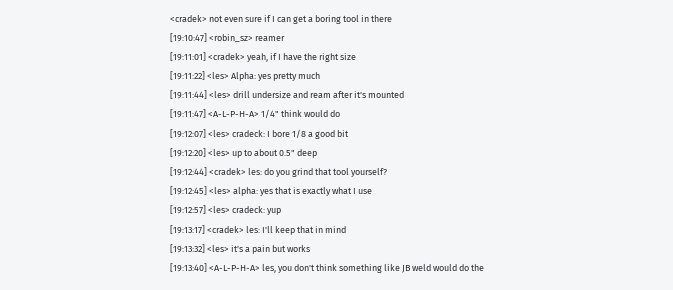<cradek> not even sure if I can get a boring tool in there
[19:10:47] <robin_sz> reamer
[19:11:01] <cradek> yeah, if I have the right size
[19:11:22] <les> Alpha: yes pretty much
[19:11:44] <les> drill undersize and ream after it's mounted
[19:11:47] <A-L-P-H-A> 1/4" think would do
[19:12:07] <les> cradeck: I bore 1/8 a good bit
[19:12:20] <les> up to about 0.5" deep
[19:12:44] <cradek> les: do you grind that tool yourself?
[19:12:45] <les> alpha: yes that is exactly what I use
[19:12:57] <les> cradeck: yup
[19:13:17] <cradek> les: I'll keep that in mind
[19:13:32] <les> it's a pain but works
[19:13:40] <A-L-P-H-A> les, you don't think something like JB weld would do the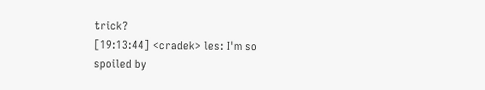trick?
[19:13:44] <cradek> les: I'm so spoiled by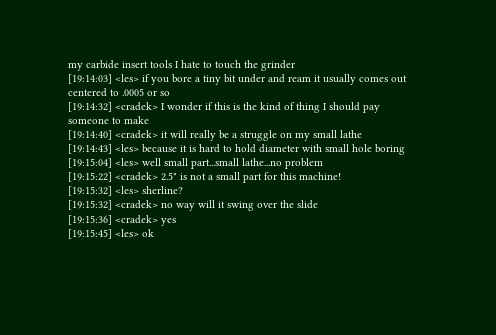my carbide insert tools I hate to touch the grinder
[19:14:03] <les> if you bore a tiny bit under and ream it usually comes out centered to .0005 or so
[19:14:32] <cradek> I wonder if this is the kind of thing I should pay someone to make
[19:14:40] <cradek> it will really be a struggle on my small lathe
[19:14:43] <les> because it is hard to hold diameter with small hole boring
[19:15:04] <les> well small part...small lathe...no problem
[19:15:22] <cradek> 2.5" is not a small part for this machine!
[19:15:32] <les> sherline?
[19:15:32] <cradek> no way will it swing over the slide
[19:15:36] <cradek> yes
[19:15:45] <les> ok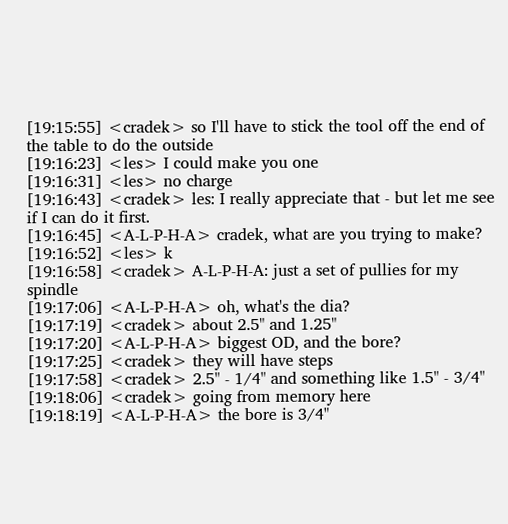[19:15:55] <cradek> so I'll have to stick the tool off the end of the table to do the outside
[19:16:23] <les> I could make you one
[19:16:31] <les> no charge
[19:16:43] <cradek> les: I really appreciate that - but let me see if I can do it first.
[19:16:45] <A-L-P-H-A> cradek, what are you trying to make?
[19:16:52] <les> k
[19:16:58] <cradek> A-L-P-H-A: just a set of pullies for my spindle
[19:17:06] <A-L-P-H-A> oh, what's the dia?
[19:17:19] <cradek> about 2.5" and 1.25"
[19:17:20] <A-L-P-H-A> biggest OD, and the bore?
[19:17:25] <cradek> they will have steps
[19:17:58] <cradek> 2.5" - 1/4" and something like 1.5" - 3/4"
[19:18:06] <cradek> going from memory here
[19:18:19] <A-L-P-H-A> the bore is 3/4"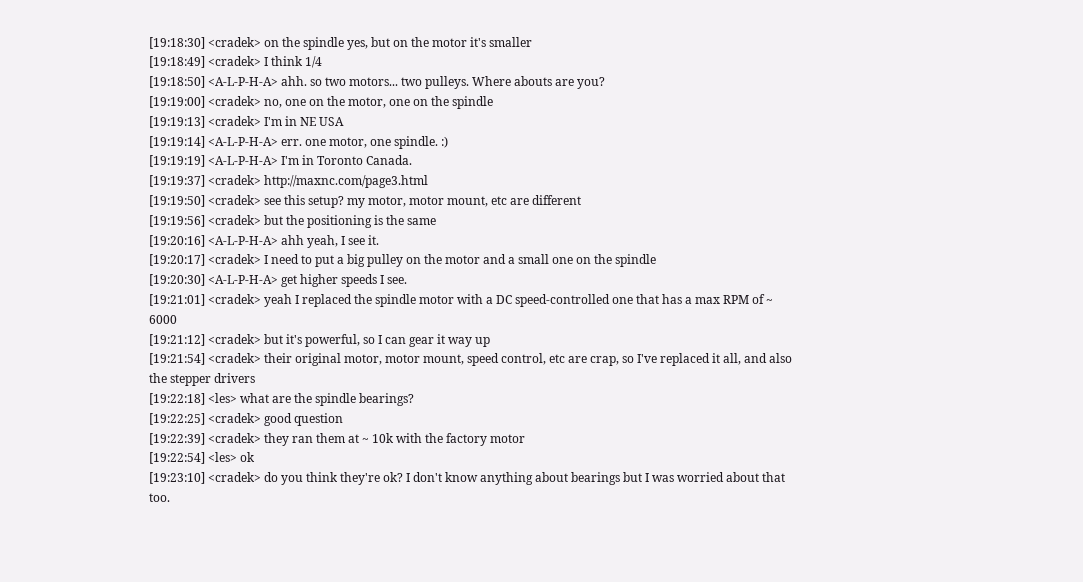[19:18:30] <cradek> on the spindle yes, but on the motor it's smaller
[19:18:49] <cradek> I think 1/4
[19:18:50] <A-L-P-H-A> ahh. so two motors... two pulleys. Where abouts are you?
[19:19:00] <cradek> no, one on the motor, one on the spindle
[19:19:13] <cradek> I'm in NE USA
[19:19:14] <A-L-P-H-A> err. one motor, one spindle. :)
[19:19:19] <A-L-P-H-A> I'm in Toronto Canada.
[19:19:37] <cradek> http://maxnc.com/page3.html
[19:19:50] <cradek> see this setup? my motor, motor mount, etc are different
[19:19:56] <cradek> but the positioning is the same
[19:20:16] <A-L-P-H-A> ahh yeah, I see it.
[19:20:17] <cradek> I need to put a big pulley on the motor and a small one on the spindle
[19:20:30] <A-L-P-H-A> get higher speeds I see.
[19:21:01] <cradek> yeah I replaced the spindle motor with a DC speed-controlled one that has a max RPM of ~ 6000
[19:21:12] <cradek> but it's powerful, so I can gear it way up
[19:21:54] <cradek> their original motor, motor mount, speed control, etc are crap, so I've replaced it all, and also the stepper drivers
[19:22:18] <les> what are the spindle bearings?
[19:22:25] <cradek> good question
[19:22:39] <cradek> they ran them at ~ 10k with the factory motor
[19:22:54] <les> ok
[19:23:10] <cradek> do you think they're ok? I don't know anything about bearings but I was worried about that too.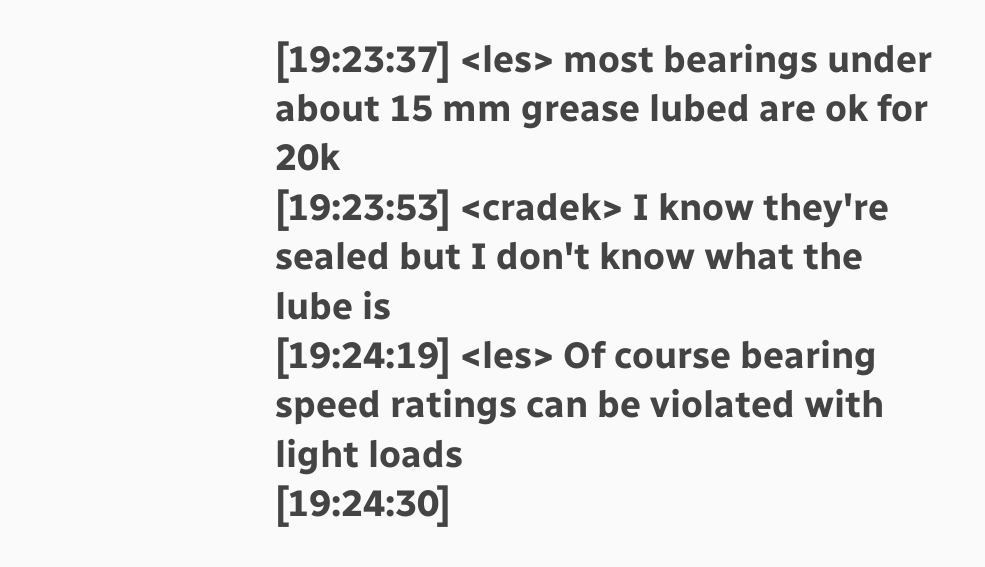[19:23:37] <les> most bearings under about 15 mm grease lubed are ok for 20k
[19:23:53] <cradek> I know they're sealed but I don't know what the lube is
[19:24:19] <les> Of course bearing speed ratings can be violated with light loads
[19:24:30]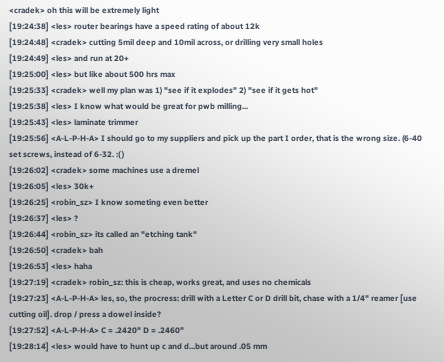<cradek> oh this will be extremely light
[19:24:38] <les> router bearings have a speed rating of about 12k
[19:24:48] <cradek> cutting 5mil deep and 10mil across, or drilling very small holes
[19:24:49] <les> and run at 20+
[19:25:00] <les> but like about 500 hrs max
[19:25:33] <cradek> well my plan was 1) "see if it explodes" 2) "see if it gets hot"
[19:25:38] <les> I know what would be great for pwb milling...
[19:25:43] <les> laminate trimmer
[19:25:56] <A-L-P-H-A> I should go to my suppliers and pick up the part I order, that is the wrong size. (6-40 set screws, instead of 6-32. :( )
[19:26:02] <cradek> some machines use a dremel
[19:26:05] <les> 30k+
[19:26:25] <robin_sz> I know someting even better
[19:26:37] <les> ?
[19:26:44] <robin_sz> its called an "etching tank"
[19:26:50] <cradek> bah
[19:26:53] <les> haha
[19:27:19] <cradek> robin_sz: this is cheap, works great, and uses no chemicals
[19:27:23] <A-L-P-H-A> les, so, the procress: drill with a Letter C or D drill bit, chase with a 1/4" reamer [use cutting oil]. drop / press a dowel inside?
[19:27:52] <A-L-P-H-A> C = .2420" D = .2460"
[19:28:14] <les> would have to hunt up c and d...but around .05 mm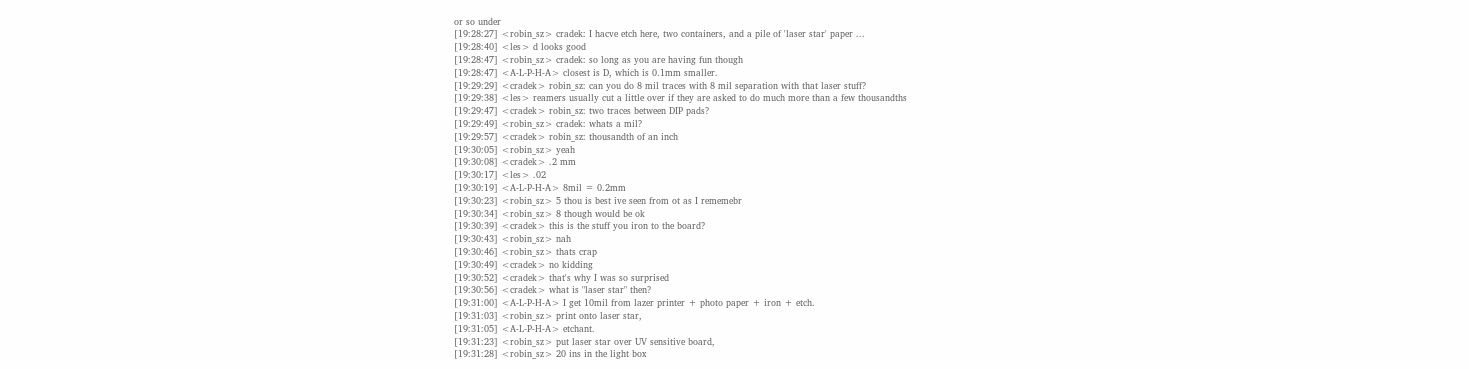or so under
[19:28:27] <robin_sz> cradek: I hacve etch here, two containers, and a pile of 'laser star' paper ...
[19:28:40] <les> d looks good
[19:28:47] <robin_sz> cradek: so long as you are having fun though
[19:28:47] <A-L-P-H-A> closest is D, which is 0.1mm smaller.
[19:29:29] <cradek> robin_sz: can you do 8 mil traces with 8 mil separation with that laser stuff?
[19:29:38] <les> reamers usually cut a little over if they are asked to do much more than a few thousandths
[19:29:47] <cradek> robin_sz: two traces between DIP pads?
[19:29:49] <robin_sz> cradek: whats a mil?
[19:29:57] <cradek> robin_sz: thousandth of an inch
[19:30:05] <robin_sz> yeah
[19:30:08] <cradek> .2 mm
[19:30:17] <les> .02
[19:30:19] <A-L-P-H-A> 8mil = 0.2mm
[19:30:23] <robin_sz> 5 thou is best ive seen from ot as I rememebr
[19:30:34] <robin_sz> 8 though would be ok
[19:30:39] <cradek> this is the stuff you iron to the board?
[19:30:43] <robin_sz> nah
[19:30:46] <robin_sz> thats crap
[19:30:49] <cradek> no kidding
[19:30:52] <cradek> that's why I was so surprised
[19:30:56] <cradek> what is "laser star" then?
[19:31:00] <A-L-P-H-A> I get 10mil from lazer printer + photo paper + iron + etch.
[19:31:03] <robin_sz> print onto laser star,
[19:31:05] <A-L-P-H-A> etchant.
[19:31:23] <robin_sz> put laser star over UV sensitive board,
[19:31:28] <robin_sz> 20 ins in the light box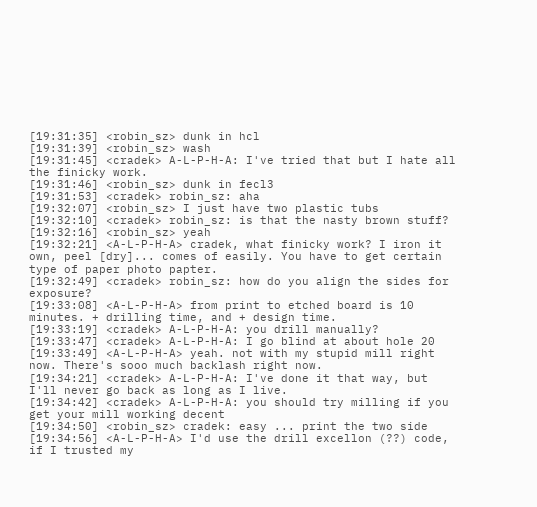[19:31:35] <robin_sz> dunk in hcl
[19:31:39] <robin_sz> wash
[19:31:45] <cradek> A-L-P-H-A: I've tried that but I hate all the finicky work.
[19:31:46] <robin_sz> dunk in fecl3
[19:31:53] <cradek> robin_sz: aha
[19:32:07] <robin_sz> I just have two plastic tubs
[19:32:10] <cradek> robin_sz: is that the nasty brown stuff?
[19:32:16] <robin_sz> yeah
[19:32:21] <A-L-P-H-A> cradek, what finicky work? I iron it own, peel [dry]... comes of easily. You have to get certain type of paper photo papter.
[19:32:49] <cradek> robin_sz: how do you align the sides for exposure?
[19:33:08] <A-L-P-H-A> from print to etched board is 10 minutes. + drilling time, and + design time.
[19:33:19] <cradek> A-L-P-H-A: you drill manually?
[19:33:47] <cradek> A-L-P-H-A: I go blind at about hole 20
[19:33:49] <A-L-P-H-A> yeah. not with my stupid mill right now. There's sooo much backlash right now.
[19:34:21] <cradek> A-L-P-H-A: I've done it that way, but I'll never go back as long as I live.
[19:34:42] <cradek> A-L-P-H-A: you should try milling if you get your mill working decent
[19:34:50] <robin_sz> cradek: easy ... print the two side
[19:34:56] <A-L-P-H-A> I'd use the drill excellon (??) code, if I trusted my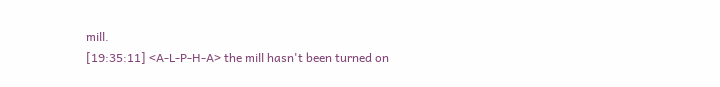mill.
[19:35:11] <A-L-P-H-A> the mill hasn't been turned on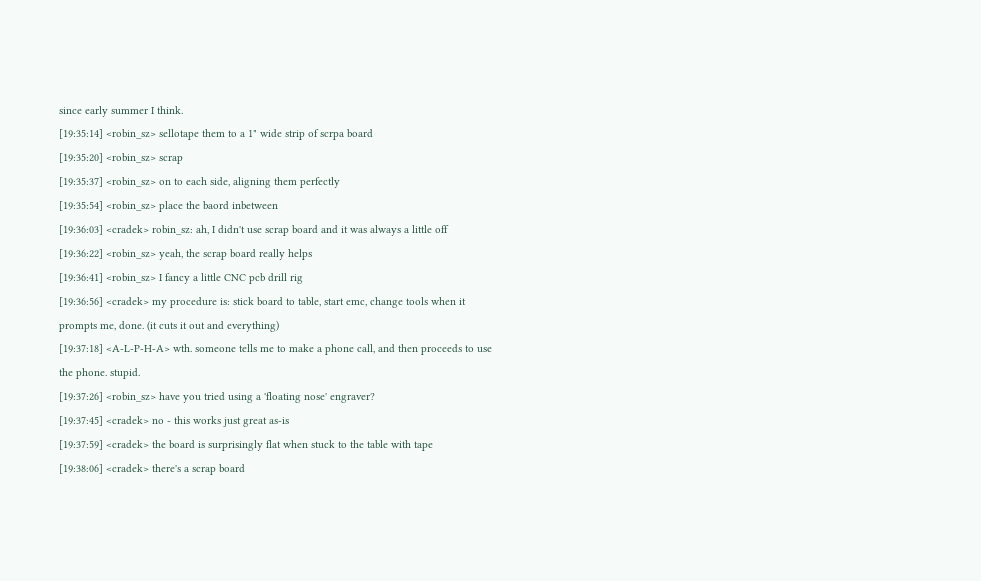since early summer I think.
[19:35:14] <robin_sz> sellotape them to a 1" wide strip of scrpa board
[19:35:20] <robin_sz> scrap
[19:35:37] <robin_sz> on to each side, aligning them perfectly
[19:35:54] <robin_sz> place the baord inbetween
[19:36:03] <cradek> robin_sz: ah, I didn't use scrap board and it was always a little off
[19:36:22] <robin_sz> yeah, the scrap board really helps
[19:36:41] <robin_sz> I fancy a little CNC pcb drill rig
[19:36:56] <cradek> my procedure is: stick board to table, start emc, change tools when it prompts me, done. (it cuts it out and everything)
[19:37:18] <A-L-P-H-A> wth. someone tells me to make a phone call, and then proceeds to use the phone. stupid.
[19:37:26] <robin_sz> have you tried using a 'floating nose' engraver?
[19:37:45] <cradek> no - this works just great as-is
[19:37:59] <cradek> the board is surprisingly flat when stuck to the table with tape
[19:38:06] <cradek> there's a scrap board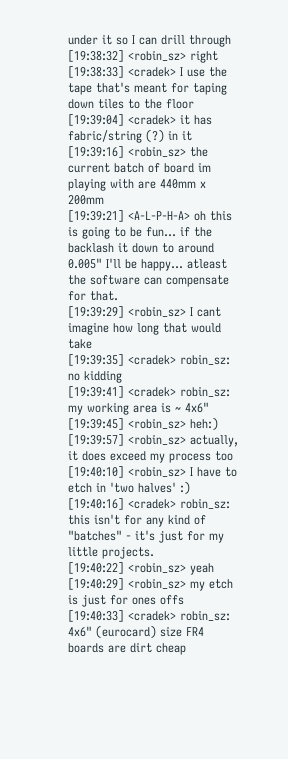under it so I can drill through
[19:38:32] <robin_sz> right
[19:38:33] <cradek> I use the tape that's meant for taping down tiles to the floor
[19:39:04] <cradek> it has fabric/string (?) in it
[19:39:16] <robin_sz> the current batch of board im playing with are 440mm x 200mm
[19:39:21] <A-L-P-H-A> oh this is going to be fun... if the backlash it down to around 0.005" I'll be happy... atleast the software can compensate for that.
[19:39:29] <robin_sz> I cant imagine how long that would take
[19:39:35] <cradek> robin_sz: no kidding
[19:39:41] <cradek> robin_sz: my working area is ~ 4x6"
[19:39:45] <robin_sz> heh:)
[19:39:57] <robin_sz> actually, it does exceed my process too
[19:40:10] <robin_sz> I have to etch in 'two halves' :)
[19:40:16] <cradek> robin_sz: this isn't for any kind of "batches" - it's just for my little projects.
[19:40:22] <robin_sz> yeah
[19:40:29] <robin_sz> my etch is just for ones offs
[19:40:33] <cradek> robin_sz: 4x6" (eurocard) size FR4 boards are dirt cheap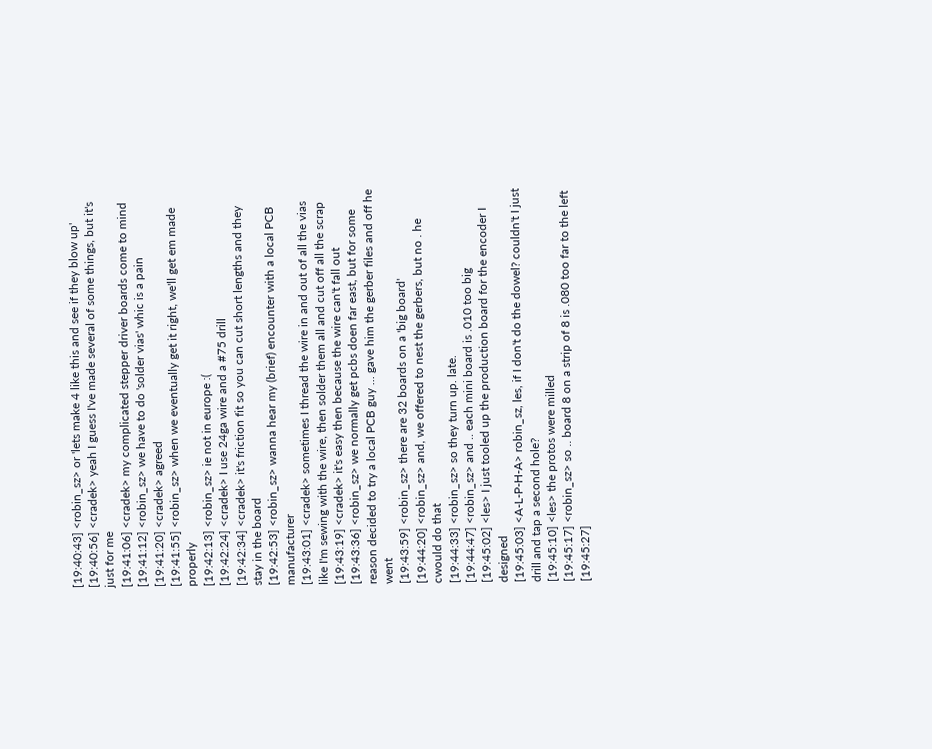[19:40:43] <robin_sz> or 'lets make 4 like this and see if they blow up'
[19:40:56] <cradek> yeah I guess I've made several of some things, but it's just for me
[19:41:06] <cradek> my complicated stepper driver boards come to mind
[19:41:12] <robin_sz> we have to do 'solder vias' whic is a pain
[19:41:20] <cradek> agreed
[19:41:55] <robin_sz> when we eventually get it right, we'll get em made properly
[19:42:13] <robin_sz> ie not in europe :(
[19:42:24] <cradek> I use 24ga wire and a #75 drill
[19:42:34] <cradek> it's friction fit so you can cut short lengths and they stay in the board
[19:42:53] <robin_sz> wanna hear my (brief) encounter with a local PCB manufacturer
[19:43:01] <cradek> sometimes I thread the wire in and out of all the vias like I'm sewing with the wire, then solder them all and cut off all the scrap
[19:43:19] <cradek> it's easy then because the wire can't fall out
[19:43:36] <robin_sz> we normally get pcbs doen far east, but for some reason decided to try a local PCB guy ... gave him the gerber files and off he went
[19:43:59] <robin_sz> there are 32 boards on a 'big board'
[19:44:20] <robin_sz> and, we offered to nest the gerbers, but no . he cwould do that
[19:44:33] <robin_sz> so they turn up. late.
[19:44:47] <robin_sz> and .. each mini board is .010 too big
[19:45:02] <les> I just tooled up the production board for the encoder I designed
[19:45:03] <A-L-P-H-A> robin_sz, les, if I don't do the dowel? couldn't I just drill and tap a second hole?
[19:45:10] <les> the protos were milled
[19:45:17] <robin_sz> so .. board 8 on a strip of 8 is .080 too far to the left
[19:45:27]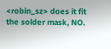<robin_sz> does it fit the solder mask, NO.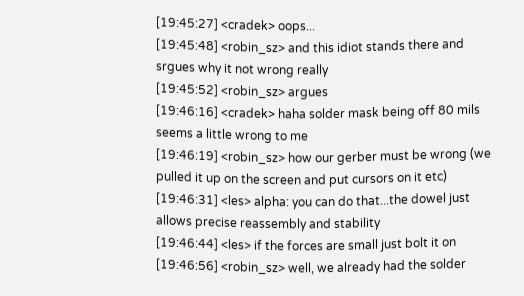[19:45:27] <cradek> oops...
[19:45:48] <robin_sz> and this idiot stands there and srgues why it not wrong really
[19:45:52] <robin_sz> argues
[19:46:16] <cradek> haha solder mask being off 80 mils seems a little wrong to me
[19:46:19] <robin_sz> how our gerber must be wrong (we pulled it up on the screen and put cursors on it etc)
[19:46:31] <les> alpha: you can do that...the dowel just allows precise reassembly and stability
[19:46:44] <les> if the forces are small just bolt it on
[19:46:56] <robin_sz> well, we already had the solder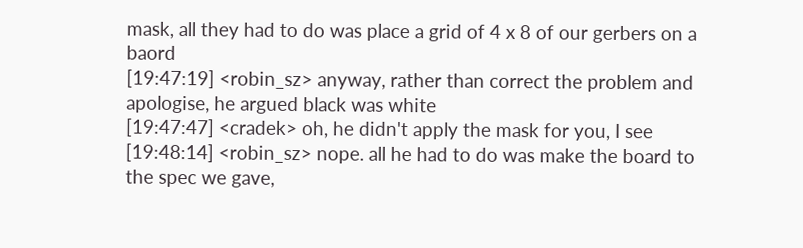mask, all they had to do was place a grid of 4 x 8 of our gerbers on a baord
[19:47:19] <robin_sz> anyway, rather than correct the problem and apologise, he argued black was white
[19:47:47] <cradek> oh, he didn't apply the mask for you, I see
[19:48:14] <robin_sz> nope. all he had to do was make the board to the spec we gave,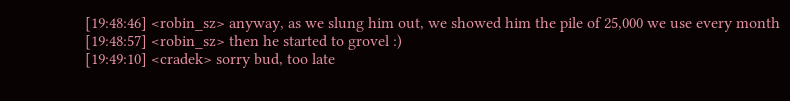[19:48:46] <robin_sz> anyway, as we slung him out, we showed him the pile of 25,000 we use every month
[19:48:57] <robin_sz> then he started to grovel :)
[19:49:10] <cradek> sorry bud, too late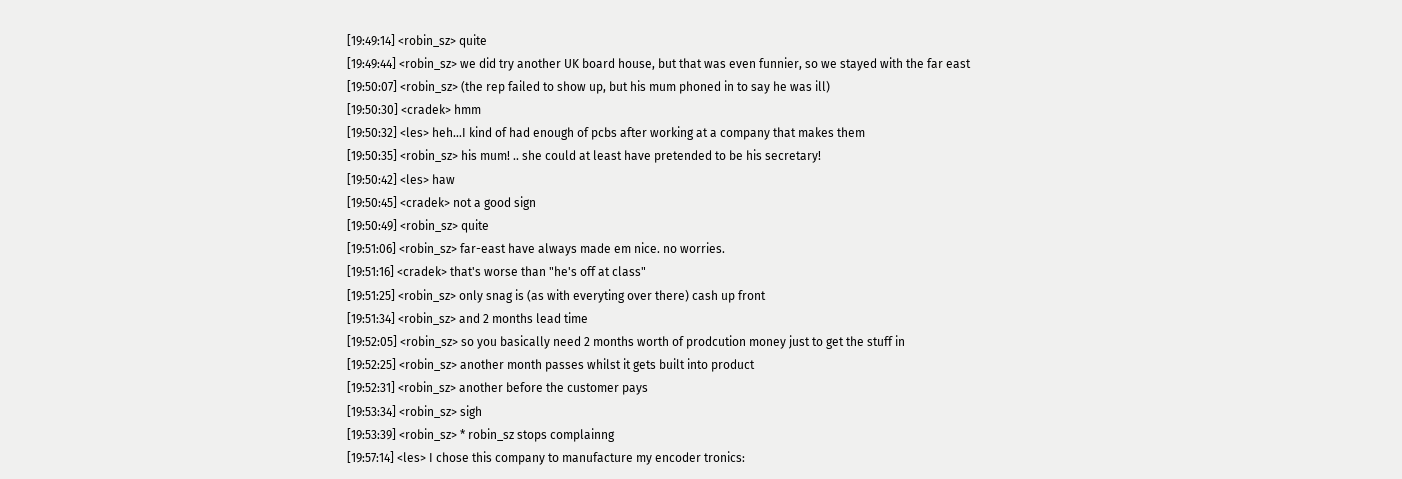[19:49:14] <robin_sz> quite
[19:49:44] <robin_sz> we did try another UK board house, but that was even funnier, so we stayed with the far east
[19:50:07] <robin_sz> (the rep failed to show up, but his mum phoned in to say he was ill)
[19:50:30] <cradek> hmm
[19:50:32] <les> heh...I kind of had enough of pcbs after working at a company that makes them
[19:50:35] <robin_sz> his mum! .. she could at least have pretended to be his secretary!
[19:50:42] <les> haw
[19:50:45] <cradek> not a good sign
[19:50:49] <robin_sz> quite
[19:51:06] <robin_sz> far-east have always made em nice. no worries.
[19:51:16] <cradek> that's worse than "he's off at class"
[19:51:25] <robin_sz> only snag is (as with everyting over there) cash up front
[19:51:34] <robin_sz> and 2 months lead time
[19:52:05] <robin_sz> so you basically need 2 months worth of prodcution money just to get the stuff in
[19:52:25] <robin_sz> another month passes whilst it gets built into product
[19:52:31] <robin_sz> another before the customer pays
[19:53:34] <robin_sz> sigh
[19:53:39] <robin_sz> * robin_sz stops complainng
[19:57:14] <les> I chose this company to manufacture my encoder tronics: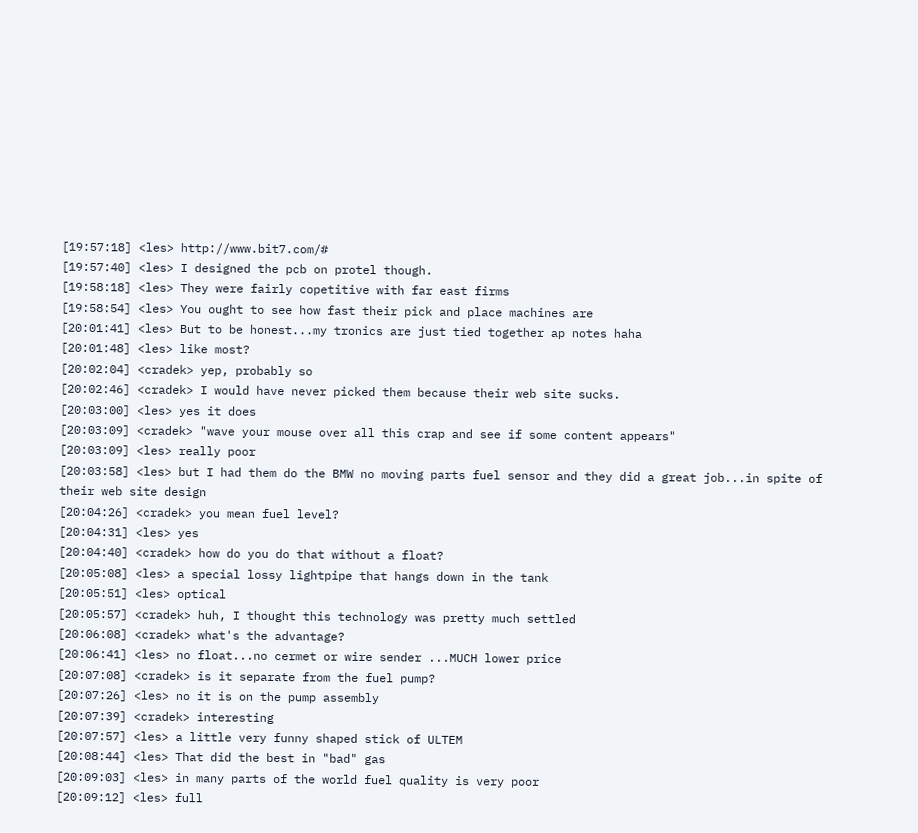[19:57:18] <les> http://www.bit7.com/#
[19:57:40] <les> I designed the pcb on protel though.
[19:58:18] <les> They were fairly copetitive with far east firms
[19:58:54] <les> You ought to see how fast their pick and place machines are
[20:01:41] <les> But to be honest...my tronics are just tied together ap notes haha
[20:01:48] <les> like most?
[20:02:04] <cradek> yep, probably so
[20:02:46] <cradek> I would have never picked them because their web site sucks.
[20:03:00] <les> yes it does
[20:03:09] <cradek> "wave your mouse over all this crap and see if some content appears"
[20:03:09] <les> really poor
[20:03:58] <les> but I had them do the BMW no moving parts fuel sensor and they did a great job...in spite of their web site design
[20:04:26] <cradek> you mean fuel level?
[20:04:31] <les> yes
[20:04:40] <cradek> how do you do that without a float?
[20:05:08] <les> a special lossy lightpipe that hangs down in the tank
[20:05:51] <les> optical
[20:05:57] <cradek> huh, I thought this technology was pretty much settled
[20:06:08] <cradek> what's the advantage?
[20:06:41] <les> no float...no cermet or wire sender ...MUCH lower price
[20:07:08] <cradek> is it separate from the fuel pump?
[20:07:26] <les> no it is on the pump assembly
[20:07:39] <cradek> interesting
[20:07:57] <les> a little very funny shaped stick of ULTEM
[20:08:44] <les> That did the best in "bad" gas
[20:09:03] <les> in many parts of the world fuel quality is very poor
[20:09:12] <les> full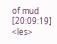of mud
[20:09:19] <les>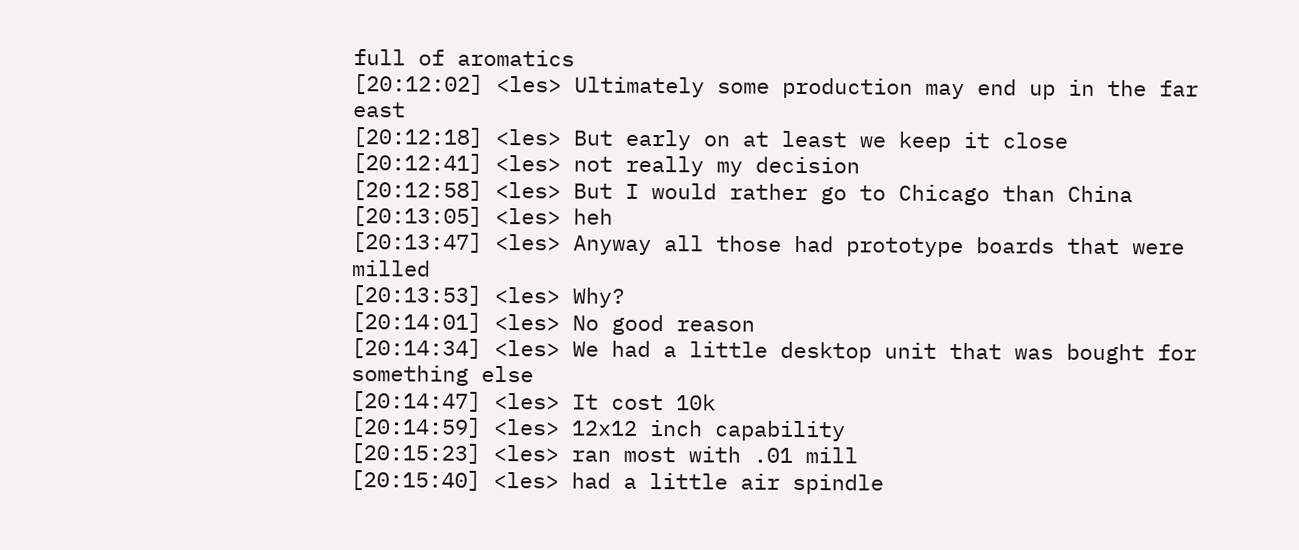full of aromatics
[20:12:02] <les> Ultimately some production may end up in the far east
[20:12:18] <les> But early on at least we keep it close
[20:12:41] <les> not really my decision
[20:12:58] <les> But I would rather go to Chicago than China
[20:13:05] <les> heh
[20:13:47] <les> Anyway all those had prototype boards that were milled
[20:13:53] <les> Why?
[20:14:01] <les> No good reason
[20:14:34] <les> We had a little desktop unit that was bought for something else
[20:14:47] <les> It cost 10k
[20:14:59] <les> 12x12 inch capability
[20:15:23] <les> ran most with .01 mill
[20:15:40] <les> had a little air spindle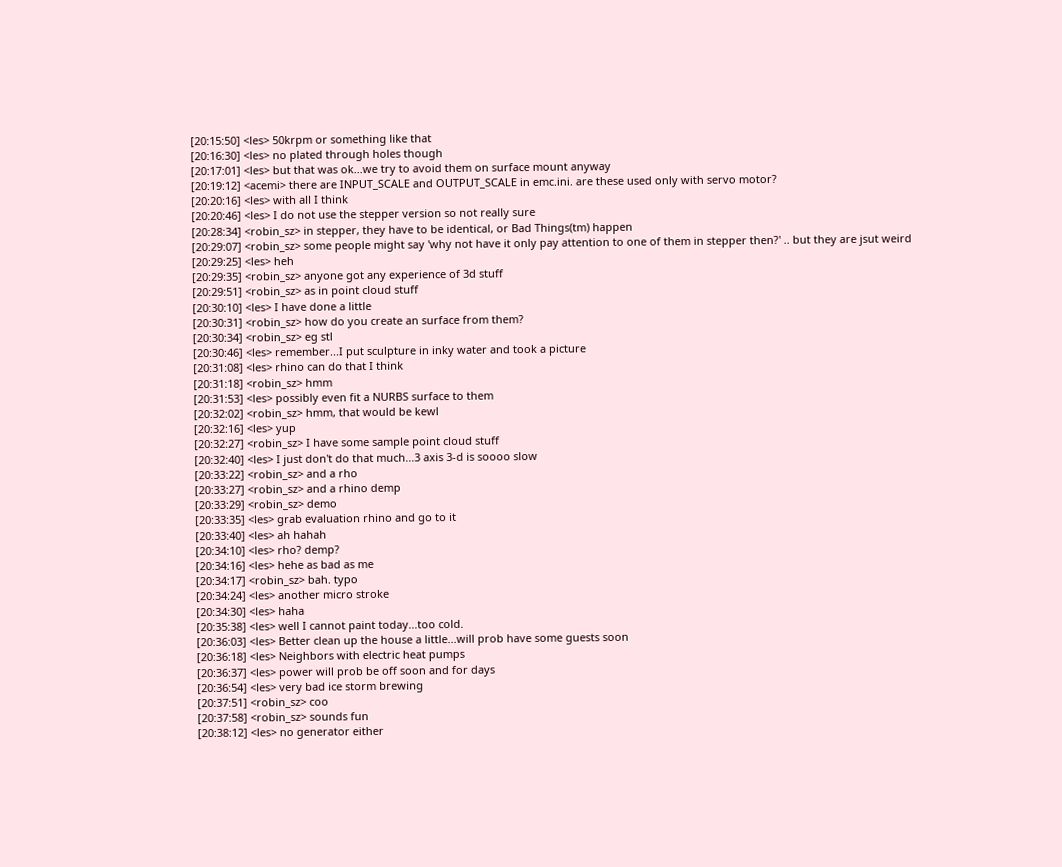[20:15:50] <les> 50krpm or something like that
[20:16:30] <les> no plated through holes though
[20:17:01] <les> but that was ok...we try to avoid them on surface mount anyway
[20:19:12] <acemi> there are INPUT_SCALE and OUTPUT_SCALE in emc.ini. are these used only with servo motor?
[20:20:16] <les> with all I think
[20:20:46] <les> I do not use the stepper version so not really sure
[20:28:34] <robin_sz> in stepper, they have to be identical, or Bad Things(tm) happen
[20:29:07] <robin_sz> some people might say 'why not have it only pay attention to one of them in stepper then?' .. but they are jsut weird
[20:29:25] <les> heh
[20:29:35] <robin_sz> anyone got any experience of 3d stuff
[20:29:51] <robin_sz> as in point cloud stuff
[20:30:10] <les> I have done a little
[20:30:31] <robin_sz> how do you create an surface from them?
[20:30:34] <robin_sz> eg stl
[20:30:46] <les> remember...I put sculpture in inky water and took a picture
[20:31:08] <les> rhino can do that I think
[20:31:18] <robin_sz> hmm
[20:31:53] <les> possibly even fit a NURBS surface to them
[20:32:02] <robin_sz> hmm, that would be kewl
[20:32:16] <les> yup
[20:32:27] <robin_sz> I have some sample point cloud stuff
[20:32:40] <les> I just don't do that much...3 axis 3-d is soooo slow
[20:33:22] <robin_sz> and a rho
[20:33:27] <robin_sz> and a rhino demp
[20:33:29] <robin_sz> demo
[20:33:35] <les> grab evaluation rhino and go to it
[20:33:40] <les> ah hahah
[20:34:10] <les> rho? demp?
[20:34:16] <les> hehe as bad as me
[20:34:17] <robin_sz> bah. typo
[20:34:24] <les> another micro stroke
[20:34:30] <les> haha
[20:35:38] <les> well I cannot paint today...too cold.
[20:36:03] <les> Better clean up the house a little...will prob have some guests soon
[20:36:18] <les> Neighbors with electric heat pumps
[20:36:37] <les> power will prob be off soon and for days
[20:36:54] <les> very bad ice storm brewing
[20:37:51] <robin_sz> coo
[20:37:58] <robin_sz> sounds fun
[20:38:12] <les> no generator either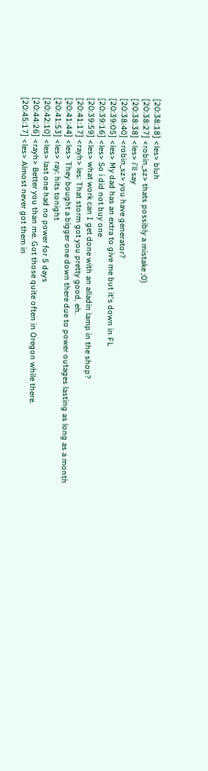[20:38:18] <les> bluh
[20:38:27] <robin_sz> thats possibly a mistake ;0)
[20:38:38] <les> i'll say
[20:38:40] <robin_sz> you have generator?
[20:39:05] <les> My dad has an extra to give me but it's down in FL
[20:39:16] <les> So i did not buy one
[20:39:59] <les> what work can I get done with an alladin lamp in the shop?
[20:41:17] <rayh> les: That storm got you pretty good, eh.
[20:41:44] <les> They bought a bigger one down there due to power outages lasting as long as a month
[20:41:53] <les> ray: hits tonight
[20:42:10] <les> last one had no power for 5 days
[20:44:26] <rayh> Better you than me. Got those quite often in Oregon while there.
[20:45:17] <les> Almost never got them in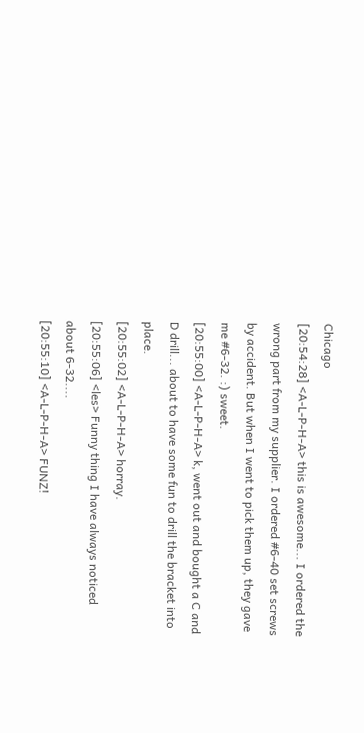Chicago
[20:54:28] <A-L-P-H-A> this is awesome... I ordered the wrong part from my supplier. I ordered #6-40 set screws by accident. But when I went to pick them up, they gave me #6-32. :) sweet.
[20:55:00] <A-L-P-H-A> k, went out and bought a C and D drill... about to have some fun to drill the bracket into place.
[20:55:02] <A-L-P-H-A> horray.
[20:55:06] <les> Funny thing I have always noticed about 6-32....
[20:55:10] <A-L-P-H-A> FUNZ!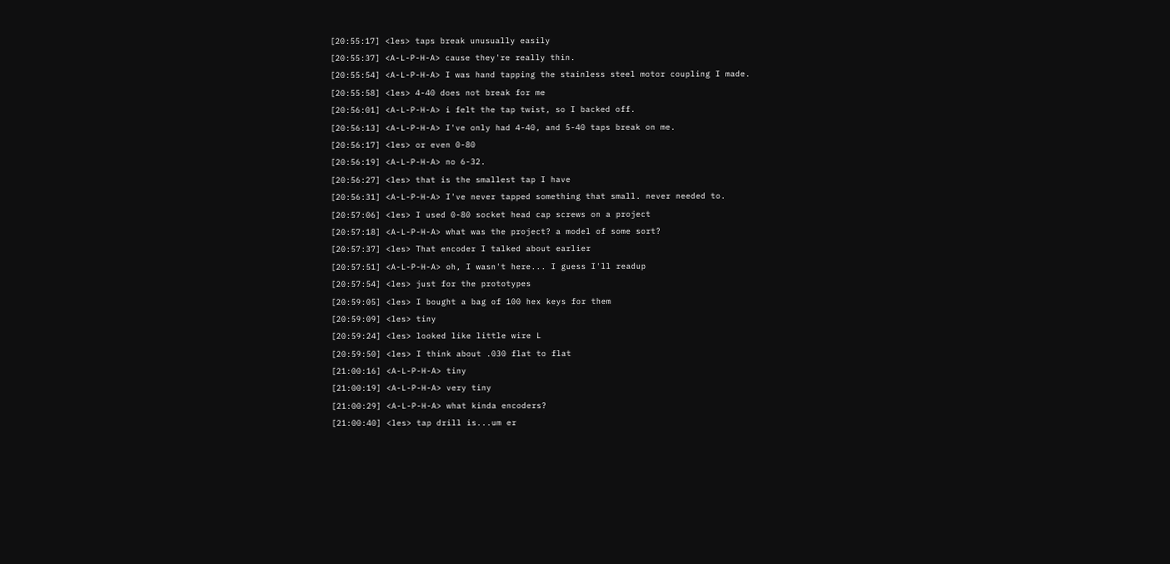[20:55:17] <les> taps break unusually easily
[20:55:37] <A-L-P-H-A> cause they're really thin.
[20:55:54] <A-L-P-H-A> I was hand tapping the stainless steel motor coupling I made.
[20:55:58] <les> 4-40 does not break for me
[20:56:01] <A-L-P-H-A> i felt the tap twist, so I backed off.
[20:56:13] <A-L-P-H-A> I've only had 4-40, and 5-40 taps break on me.
[20:56:17] <les> or even 0-80
[20:56:19] <A-L-P-H-A> no 6-32.
[20:56:27] <les> that is the smallest tap I have
[20:56:31] <A-L-P-H-A> I've never tapped something that small. never needed to.
[20:57:06] <les> I used 0-80 socket head cap screws on a project
[20:57:18] <A-L-P-H-A> what was the project? a model of some sort?
[20:57:37] <les> That encoder I talked about earlier
[20:57:51] <A-L-P-H-A> oh, I wasn't here... I guess I'll readup
[20:57:54] <les> just for the prototypes
[20:59:05] <les> I bought a bag of 100 hex keys for them
[20:59:09] <les> tiny
[20:59:24] <les> looked like little wire L
[20:59:50] <les> I think about .030 flat to flat
[21:00:16] <A-L-P-H-A> tiny
[21:00:19] <A-L-P-H-A> very tiny
[21:00:29] <A-L-P-H-A> what kinda encoders?
[21:00:40] <les> tap drill is...um er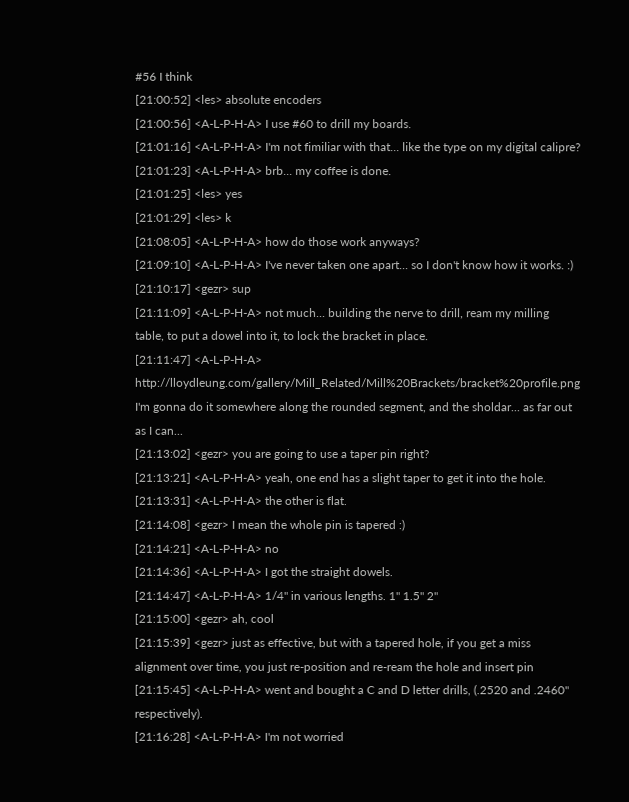#56 I think
[21:00:52] <les> absolute encoders
[21:00:56] <A-L-P-H-A> I use #60 to drill my boards.
[21:01:16] <A-L-P-H-A> I'm not fimiliar with that... like the type on my digital calipre?
[21:01:23] <A-L-P-H-A> brb... my coffee is done.
[21:01:25] <les> yes
[21:01:29] <les> k
[21:08:05] <A-L-P-H-A> how do those work anyways?
[21:09:10] <A-L-P-H-A> I've never taken one apart... so I don't know how it works. :)
[21:10:17] <gezr> sup
[21:11:09] <A-L-P-H-A> not much... building the nerve to drill, ream my milling table, to put a dowel into it, to lock the bracket in place.
[21:11:47] <A-L-P-H-A> http://lloydleung.com/gallery/Mill_Related/Mill%20Brackets/bracket%20profile.png I'm gonna do it somewhere along the rounded segment, and the sholdar... as far out as I can...
[21:13:02] <gezr> you are going to use a taper pin right?
[21:13:21] <A-L-P-H-A> yeah, one end has a slight taper to get it into the hole.
[21:13:31] <A-L-P-H-A> the other is flat.
[21:14:08] <gezr> I mean the whole pin is tapered :)
[21:14:21] <A-L-P-H-A> no
[21:14:36] <A-L-P-H-A> I got the straight dowels.
[21:14:47] <A-L-P-H-A> 1/4" in various lengths. 1" 1.5" 2"
[21:15:00] <gezr> ah, cool
[21:15:39] <gezr> just as effective, but with a tapered hole, if you get a miss alignment over time, you just re-position and re-ream the hole and insert pin
[21:15:45] <A-L-P-H-A> went and bought a C and D letter drills, (.2520 and .2460" respectively).
[21:16:28] <A-L-P-H-A> I'm not worried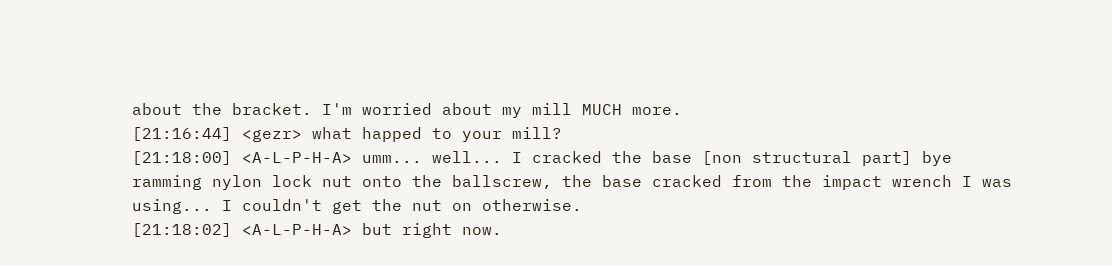about the bracket. I'm worried about my mill MUCH more.
[21:16:44] <gezr> what happed to your mill?
[21:18:00] <A-L-P-H-A> umm... well... I cracked the base [non structural part] bye ramming nylon lock nut onto the ballscrew, the base cracked from the impact wrench I was using... I couldn't get the nut on otherwise.
[21:18:02] <A-L-P-H-A> but right now.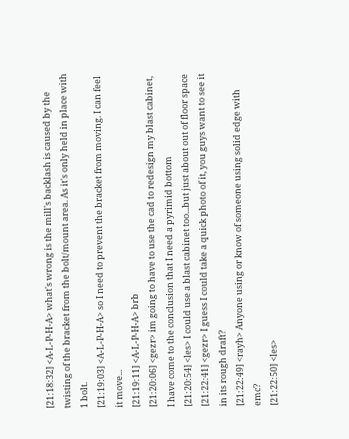[21:18:32] <A-L-P-H-A> what's wrong is the mill's backlash is caused by the twisting of the bracket from the bolt/mount area. As it's only held in place with 1 bolt.
[21:19:03] <A-L-P-H-A> so I need to prevent the bracket from moving. I can feel it move...
[21:19:11] <A-L-P-H-A> brb
[21:20:06] <gezr> im going to have to use the cad to redesign my blast cabinet, I have come to the conclusion that I need a pyrimid bottom
[21:20:54] <les> I could use a blast cabinet too...but just about out of floor space
[21:22:41] <gezr> I guess I could take a quick photo of it, you guys want to see it in its rough draft?
[21:22:49] <rayh> Anyone using or know of someone using solid edge with emc?
[21:22:50] <les>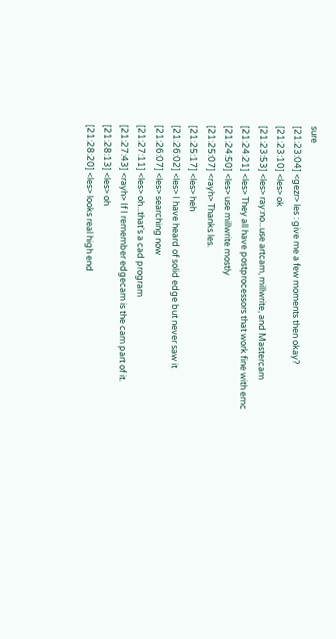sure
[21:23:04] <gezr> les : give me a few moments then okay?
[21:23:10] <les> ok
[21:23:53] <les> ray:no...use artcam, millwrite, and Mastercam
[21:24:21] <les> They all have postprocessors that work fine with emc
[21:24:50] <les> use millwrite mostly
[21:25:07] <rayh> Thanks les.
[21:25:17] <les> heh
[21:26:02] <les> I have heard of solid edge but never saw it
[21:26:07] <les> searching now
[21:27:11] <les> oh...that's a cad program
[21:27:43] <rayh> If I remember edgecam is the cam part of it.
[21:28:13] <les> oh
[21:28:20] <les> looks real high end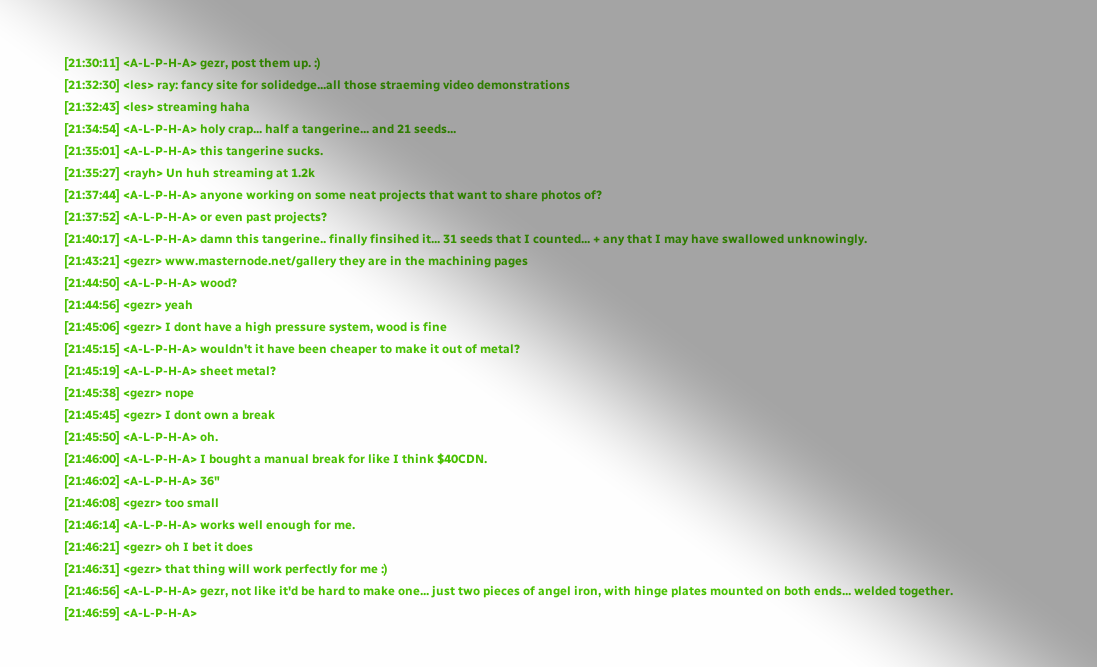[21:30:11] <A-L-P-H-A> gezr, post them up. :)
[21:32:30] <les> ray: fancy site for solidedge...all those straeming video demonstrations
[21:32:43] <les> streaming haha
[21:34:54] <A-L-P-H-A> holy crap... half a tangerine... and 21 seeds...
[21:35:01] <A-L-P-H-A> this tangerine sucks.
[21:35:27] <rayh> Un huh streaming at 1.2k
[21:37:44] <A-L-P-H-A> anyone working on some neat projects that want to share photos of?
[21:37:52] <A-L-P-H-A> or even past projects?
[21:40:17] <A-L-P-H-A> damn this tangerine.. finally finsihed it... 31 seeds that I counted... + any that I may have swallowed unknowingly.
[21:43:21] <gezr> www.masternode.net/gallery they are in the machining pages
[21:44:50] <A-L-P-H-A> wood?
[21:44:56] <gezr> yeah
[21:45:06] <gezr> I dont have a high pressure system, wood is fine
[21:45:15] <A-L-P-H-A> wouldn't it have been cheaper to make it out of metal?
[21:45:19] <A-L-P-H-A> sheet metal?
[21:45:38] <gezr> nope
[21:45:45] <gezr> I dont own a break
[21:45:50] <A-L-P-H-A> oh.
[21:46:00] <A-L-P-H-A> I bought a manual break for like I think $40CDN.
[21:46:02] <A-L-P-H-A> 36"
[21:46:08] <gezr> too small
[21:46:14] <A-L-P-H-A> works well enough for me.
[21:46:21] <gezr> oh I bet it does
[21:46:31] <gezr> that thing will work perfectly for me :)
[21:46:56] <A-L-P-H-A> gezr, not like it'd be hard to make one... just two pieces of angel iron, with hinge plates mounted on both ends... welded together.
[21:46:59] <A-L-P-H-A>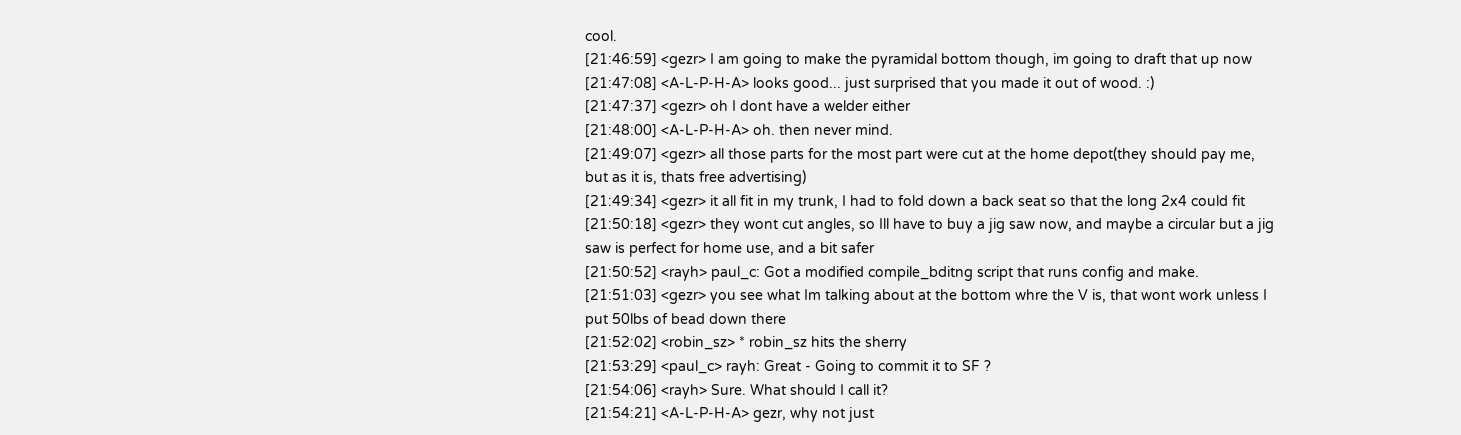cool.
[21:46:59] <gezr> I am going to make the pyramidal bottom though, im going to draft that up now
[21:47:08] <A-L-P-H-A> looks good... just surprised that you made it out of wood. :)
[21:47:37] <gezr> oh I dont have a welder either
[21:48:00] <A-L-P-H-A> oh. then never mind.
[21:49:07] <gezr> all those parts for the most part were cut at the home depot(they should pay me, but as it is, thats free advertising)
[21:49:34] <gezr> it all fit in my trunk, I had to fold down a back seat so that the long 2x4 could fit
[21:50:18] <gezr> they wont cut angles, so Ill have to buy a jig saw now, and maybe a circular but a jig saw is perfect for home use, and a bit safer
[21:50:52] <rayh> paul_c: Got a modified compile_bditng script that runs config and make.
[21:51:03] <gezr> you see what Im talking about at the bottom whre the V is, that wont work unless I put 50lbs of bead down there
[21:52:02] <robin_sz> * robin_sz hits the sherry
[21:53:29] <paul_c> rayh: Great - Going to commit it to SF ?
[21:54:06] <rayh> Sure. What should I call it?
[21:54:21] <A-L-P-H-A> gezr, why not just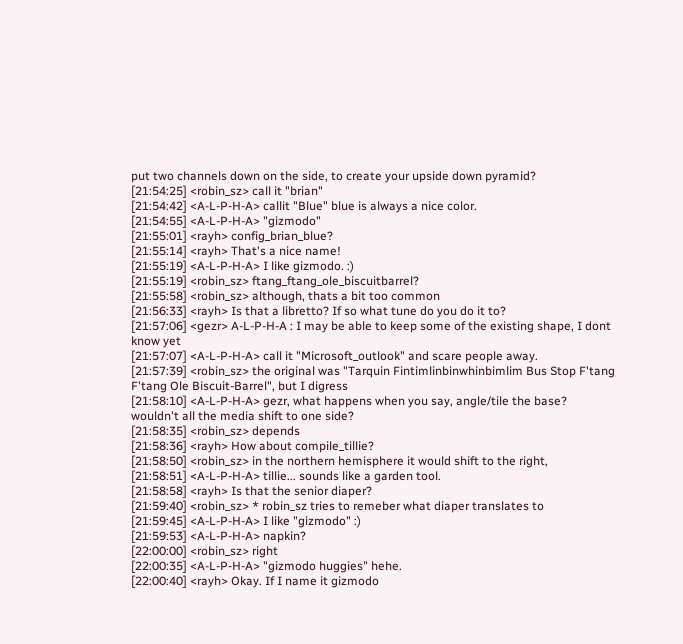put two channels down on the side, to create your upside down pyramid?
[21:54:25] <robin_sz> call it "brian"
[21:54:42] <A-L-P-H-A> callit "Blue" blue is always a nice color.
[21:54:55] <A-L-P-H-A> "gizmodo"
[21:55:01] <rayh> config_brian_blue?
[21:55:14] <rayh> That's a nice name!
[21:55:19] <A-L-P-H-A> I like gizmodo. :)
[21:55:19] <robin_sz> ftang_ftang_ole_biscuitbarrel?
[21:55:58] <robin_sz> although, thats a bit too common
[21:56:33] <rayh> Is that a libretto? If so what tune do you do it to?
[21:57:06] <gezr> A-L-P-H-A : I may be able to keep some of the existing shape, I dont know yet
[21:57:07] <A-L-P-H-A> call it "Microsoft_outlook" and scare people away.
[21:57:39] <robin_sz> the original was "Tarquin Fintimlinbinwhinbimlim Bus Stop F'tang F'tang Ole Biscuit-Barrel", but I digress
[21:58:10] <A-L-P-H-A> gezr, what happens when you say, angle/tile the base? wouldn't all the media shift to one side?
[21:58:35] <robin_sz> depends
[21:58:36] <rayh> How about compile_tillie?
[21:58:50] <robin_sz> in the northern hemisphere it would shift to the right,
[21:58:51] <A-L-P-H-A> tillie... sounds like a garden tool.
[21:58:58] <rayh> Is that the senior diaper?
[21:59:40] <robin_sz> * robin_sz tries to remeber what diaper translates to
[21:59:45] <A-L-P-H-A> I like "gizmodo" :)
[21:59:53] <A-L-P-H-A> napkin?
[22:00:00] <robin_sz> right
[22:00:35] <A-L-P-H-A> "gizmodo huggies" hehe.
[22:00:40] <rayh> Okay. If I name it gizmodo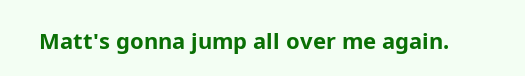Matt's gonna jump all over me again.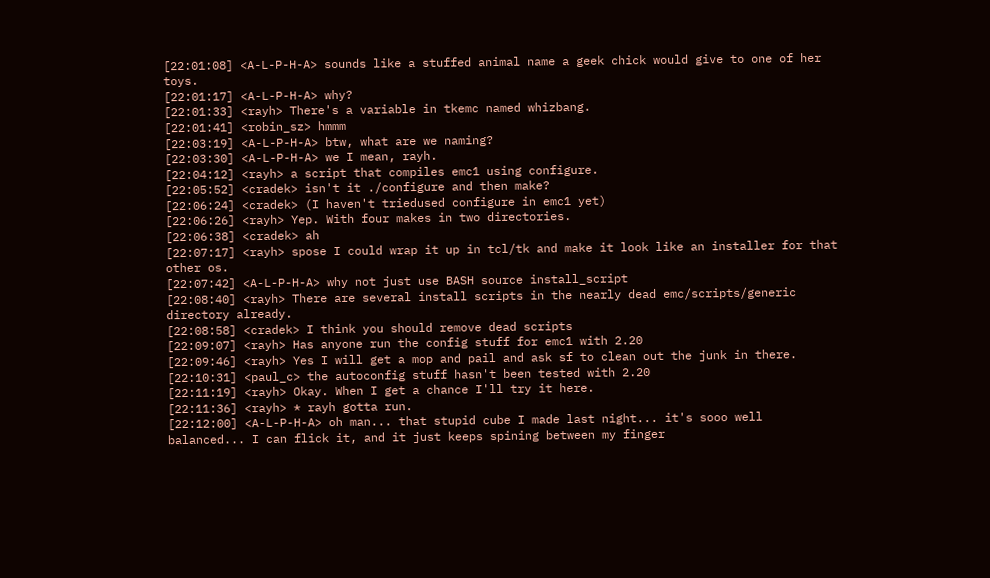[22:01:08] <A-L-P-H-A> sounds like a stuffed animal name a geek chick would give to one of her toys.
[22:01:17] <A-L-P-H-A> why?
[22:01:33] <rayh> There's a variable in tkemc named whizbang.
[22:01:41] <robin_sz> hmmm
[22:03:19] <A-L-P-H-A> btw, what are we naming?
[22:03:30] <A-L-P-H-A> we I mean, rayh.
[22:04:12] <rayh> a script that compiles emc1 using configure.
[22:05:52] <cradek> isn't it ./configure and then make?
[22:06:24] <cradek> (I haven't triedused configure in emc1 yet)
[22:06:26] <rayh> Yep. With four makes in two directories.
[22:06:38] <cradek> ah
[22:07:17] <rayh> spose I could wrap it up in tcl/tk and make it look like an installer for that other os.
[22:07:42] <A-L-P-H-A> why not just use BASH source install_script
[22:08:40] <rayh> There are several install scripts in the nearly dead emc/scripts/generic directory already.
[22:08:58] <cradek> I think you should remove dead scripts
[22:09:07] <rayh> Has anyone run the config stuff for emc1 with 2.20
[22:09:46] <rayh> Yes I will get a mop and pail and ask sf to clean out the junk in there.
[22:10:31] <paul_c> the autoconfig stuff hasn't been tested with 2.20
[22:11:19] <rayh> Okay. When I get a chance I'll try it here.
[22:11:36] <rayh> * rayh gotta run.
[22:12:00] <A-L-P-H-A> oh man... that stupid cube I made last night... it's sooo well balanced... I can flick it, and it just keeps spining between my finger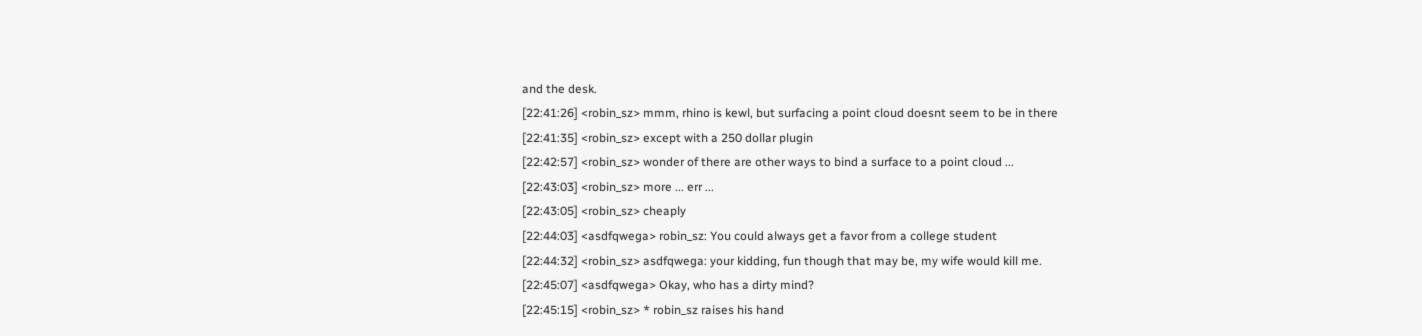and the desk.
[22:41:26] <robin_sz> mmm, rhino is kewl, but surfacing a point cloud doesnt seem to be in there
[22:41:35] <robin_sz> except with a 250 dollar plugin
[22:42:57] <robin_sz> wonder of there are other ways to bind a surface to a point cloud ...
[22:43:03] <robin_sz> more ... err ...
[22:43:05] <robin_sz> cheaply
[22:44:03] <asdfqwega> robin_sz: You could always get a favor from a college student
[22:44:32] <robin_sz> asdfqwega: your kidding, fun though that may be, my wife would kill me.
[22:45:07] <asdfqwega> Okay, who has a dirty mind?
[22:45:15] <robin_sz> * robin_sz raises his hand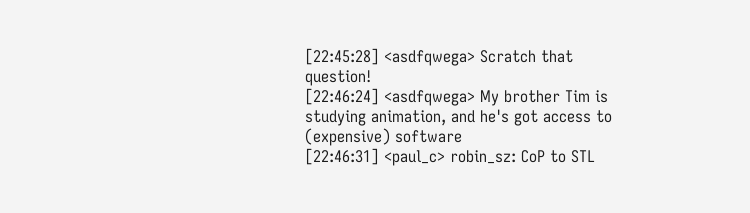[22:45:28] <asdfqwega> Scratch that question!
[22:46:24] <asdfqwega> My brother Tim is studying animation, and he's got access to (expensive) software
[22:46:31] <paul_c> robin_sz: CoP to STL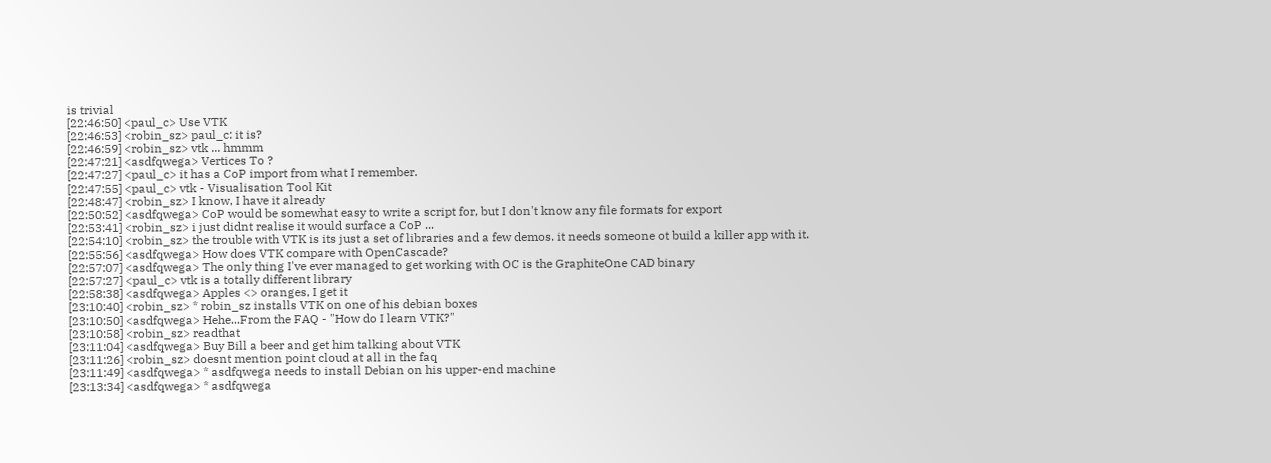is trivial
[22:46:50] <paul_c> Use VTK
[22:46:53] <robin_sz> paul_c: it is?
[22:46:59] <robin_sz> vtk ... hmmm
[22:47:21] <asdfqwega> Vertices To ?
[22:47:27] <paul_c> it has a CoP import from what I remember.
[22:47:55] <paul_c> vtk - Visualisation Tool Kit
[22:48:47] <robin_sz> I know, I have it already
[22:50:52] <asdfqwega> CoP would be somewhat easy to write a script for, but I don't know any file formats for export
[22:53:41] <robin_sz> i just didnt realise it would surface a CoP ...
[22:54:10] <robin_sz> the trouble with VTK is its just a set of libraries and a few demos. it needs someone ot build a killer app with it.
[22:55:56] <asdfqwega> How does VTK compare with OpenCascade?
[22:57:07] <asdfqwega> The only thing I've ever managed to get working with OC is the GraphiteOne CAD binary
[22:57:27] <paul_c> vtk is a totally different library
[22:58:38] <asdfqwega> Apples <> oranges, I get it
[23:10:40] <robin_sz> * robin_sz installs VTK on one of his debian boxes
[23:10:50] <asdfqwega> Hehe...From the FAQ - "How do I learn VTK?"
[23:10:58] <robin_sz> readthat
[23:11:04] <asdfqwega> Buy Bill a beer and get him talking about VTK
[23:11:26] <robin_sz> doesnt mention point cloud at all in the faq
[23:11:49] <asdfqwega> * asdfqwega needs to install Debian on his upper-end machine
[23:13:34] <asdfqwega> * asdfqwega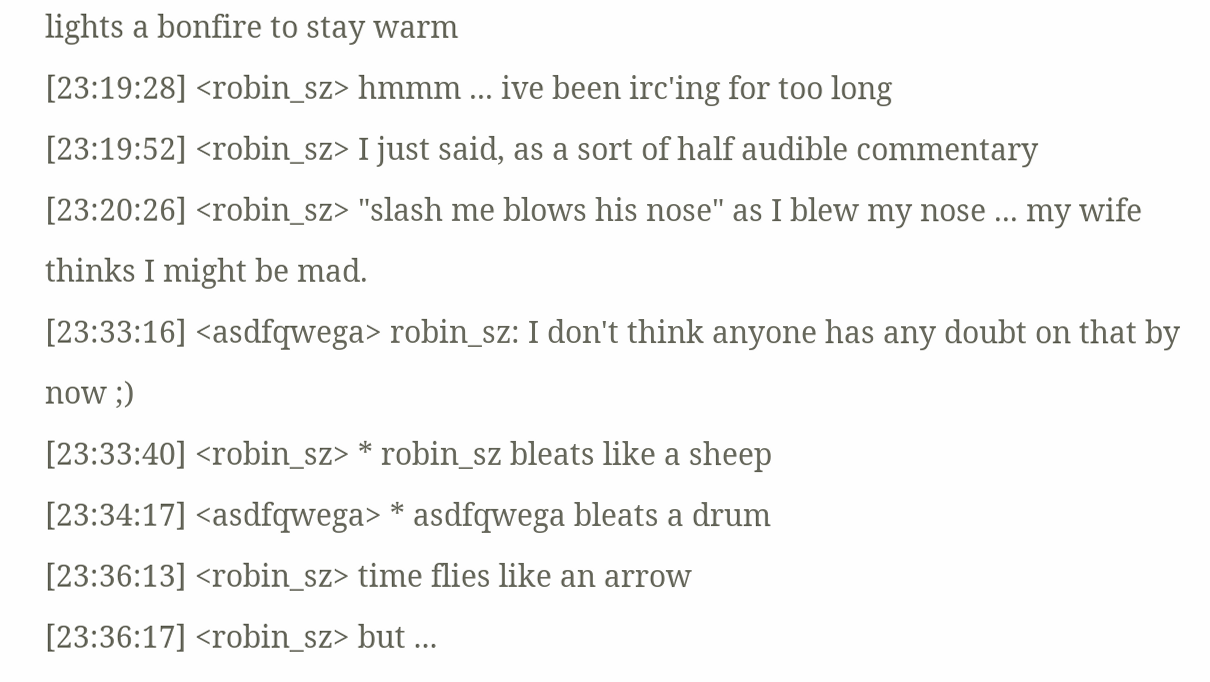lights a bonfire to stay warm
[23:19:28] <robin_sz> hmmm ... ive been irc'ing for too long
[23:19:52] <robin_sz> I just said, as a sort of half audible commentary
[23:20:26] <robin_sz> "slash me blows his nose" as I blew my nose ... my wife thinks I might be mad.
[23:33:16] <asdfqwega> robin_sz: I don't think anyone has any doubt on that by now ;)
[23:33:40] <robin_sz> * robin_sz bleats like a sheep
[23:34:17] <asdfqwega> * asdfqwega bleats a drum
[23:36:13] <robin_sz> time flies like an arrow
[23:36:17] <robin_sz> but ...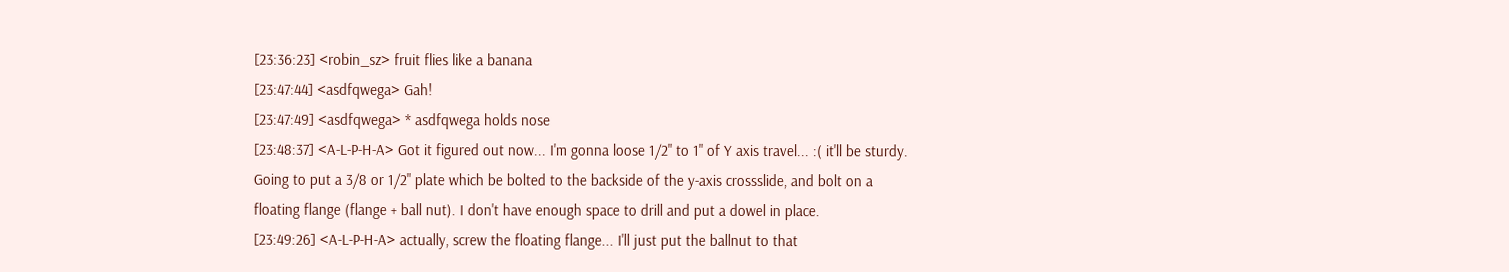[23:36:23] <robin_sz> fruit flies like a banana
[23:47:44] <asdfqwega> Gah!
[23:47:49] <asdfqwega> * asdfqwega holds nose
[23:48:37] <A-L-P-H-A> Got it figured out now... I'm gonna loose 1/2" to 1" of Y axis travel... :( it'll be sturdy. Going to put a 3/8 or 1/2" plate which be bolted to the backside of the y-axis crossslide, and bolt on a floating flange (flange + ball nut). I don't have enough space to drill and put a dowel in place.
[23:49:26] <A-L-P-H-A> actually, screw the floating flange... I'll just put the ballnut to that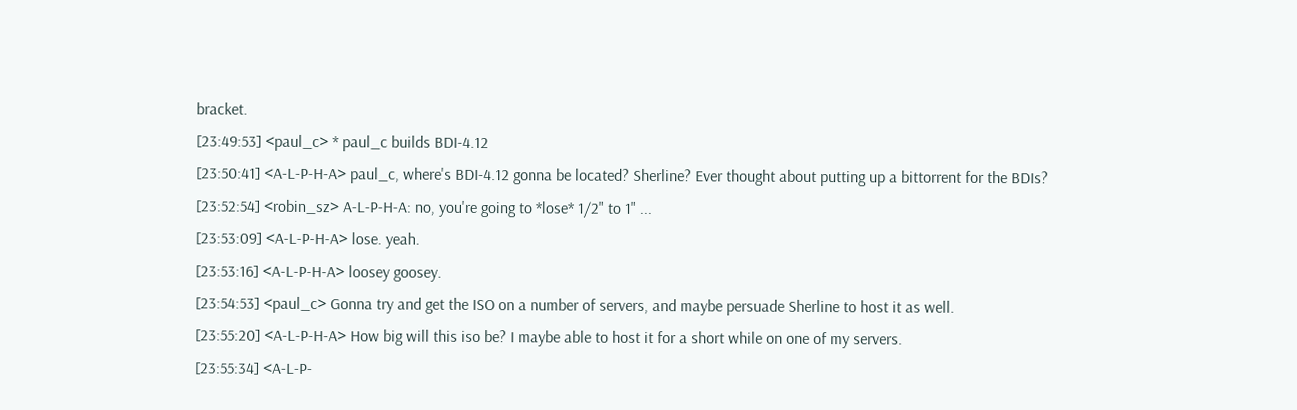bracket.
[23:49:53] <paul_c> * paul_c builds BDI-4.12
[23:50:41] <A-L-P-H-A> paul_c, where's BDI-4.12 gonna be located? Sherline? Ever thought about putting up a bittorrent for the BDIs?
[23:52:54] <robin_sz> A-L-P-H-A: no, you're going to *lose* 1/2" to 1" ...
[23:53:09] <A-L-P-H-A> lose. yeah.
[23:53:16] <A-L-P-H-A> loosey goosey.
[23:54:53] <paul_c> Gonna try and get the ISO on a number of servers, and maybe persuade Sherline to host it as well.
[23:55:20] <A-L-P-H-A> How big will this iso be? I maybe able to host it for a short while on one of my servers.
[23:55:34] <A-L-P-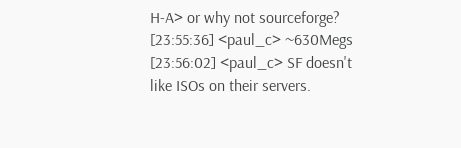H-A> or why not sourceforge?
[23:55:36] <paul_c> ~630Megs
[23:56:02] <paul_c> SF doesn't like ISOs on their servers.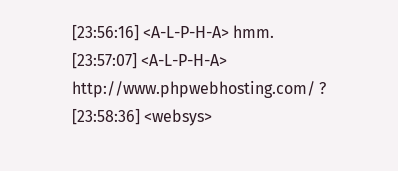[23:56:16] <A-L-P-H-A> hmm.
[23:57:07] <A-L-P-H-A> http://www.phpwebhosting.com/ ?
[23:58:36] <websys>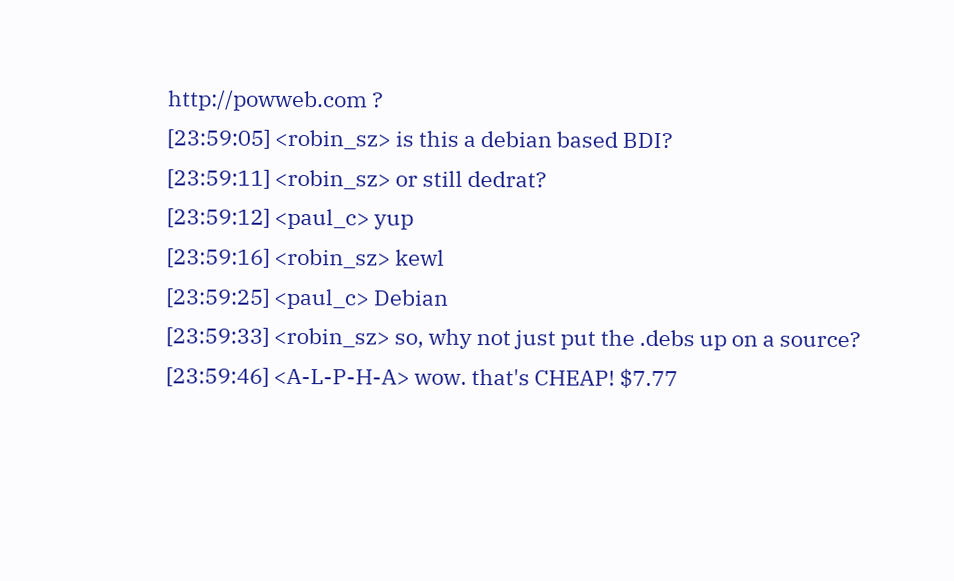http://powweb.com ?
[23:59:05] <robin_sz> is this a debian based BDI?
[23:59:11] <robin_sz> or still dedrat?
[23:59:12] <paul_c> yup
[23:59:16] <robin_sz> kewl
[23:59:25] <paul_c> Debian
[23:59:33] <robin_sz> so, why not just put the .debs up on a source?
[23:59:46] <A-L-P-H-A> wow. that's CHEAP! $7.77